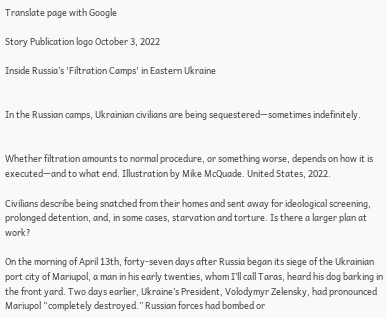Translate page with Google

Story Publication logo October 3, 2022

Inside Russia’s 'Filtration Camps' in Eastern Ukraine


In the Russian camps, Ukrainian civilians are being sequestered—sometimes indefinitely.


Whether filtration amounts to normal procedure, or something worse, depends on how it is executed—and to what end. Illustration by Mike McQuade. United States, 2022.

Civilians describe being snatched from their homes and sent away for ideological screening, prolonged detention, and, in some cases, starvation and torture. Is there a larger plan at work?

On the morning of April 13th, forty-seven days after Russia began its siege of the Ukrainian port city of Mariupol, a man in his early twenties, whom I’ll call Taras, heard his dog barking in the front yard. Two days earlier, Ukraine’s President, Volodymyr Zelensky, had pronounced Mariupol “completely destroyed.” Russian forces had bombed or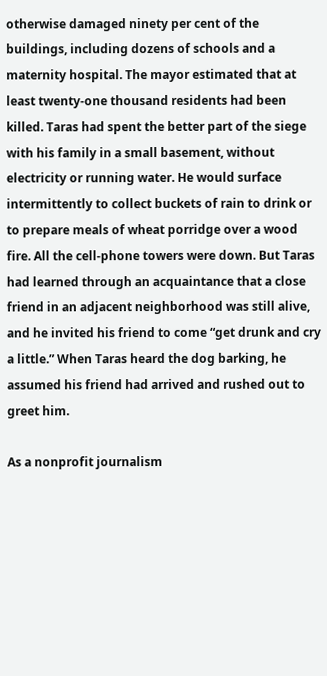otherwise damaged ninety per cent of the buildings, including dozens of schools and a maternity hospital. The mayor estimated that at least twenty-one thousand residents had been killed. Taras had spent the better part of the siege with his family in a small basement, without electricity or running water. He would surface intermittently to collect buckets of rain to drink or to prepare meals of wheat porridge over a wood fire. All the cell-phone towers were down. But Taras had learned through an acquaintance that a close friend in an adjacent neighborhood was still alive, and he invited his friend to come “get drunk and cry a little.” When Taras heard the dog barking, he assumed his friend had arrived and rushed out to greet him.

As a nonprofit journalism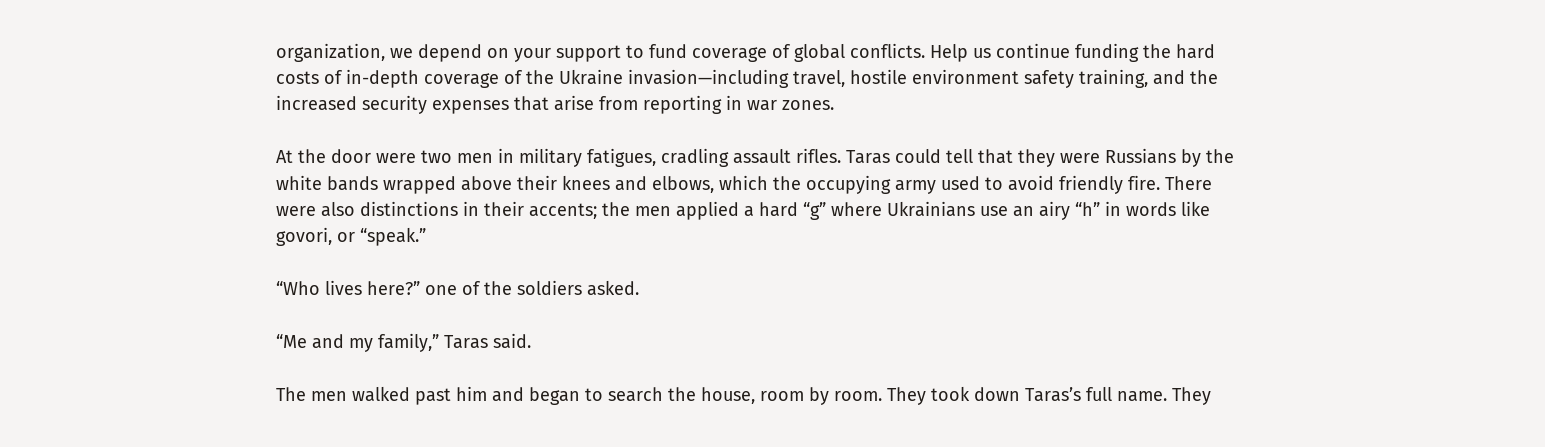organization, we depend on your support to fund coverage of global conflicts. Help us continue funding the hard costs of in-depth coverage of the Ukraine invasion—including travel, hostile environment safety training, and the increased security expenses that arise from reporting in war zones.

At the door were two men in military fatigues, cradling assault rifles. Taras could tell that they were Russians by the white bands wrapped above their knees and elbows, which the occupying army used to avoid friendly fire. There were also distinctions in their accents; the men applied a hard “g” where Ukrainians use an airy “h” in words like govori, or “speak.”

“Who lives here?” one of the soldiers asked.

“Me and my family,” Taras said.

The men walked past him and began to search the house, room by room. They took down Taras’s full name. They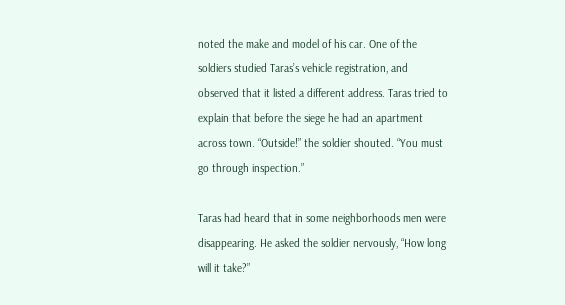noted the make and model of his car. One of the soldiers studied Taras’s vehicle registration, and observed that it listed a different address. Taras tried to explain that before the siege he had an apartment across town. “Outside!” the soldier shouted. “You must go through inspection.”

Taras had heard that in some neighborhoods men were disappearing. He asked the soldier nervously, “How long will it take?”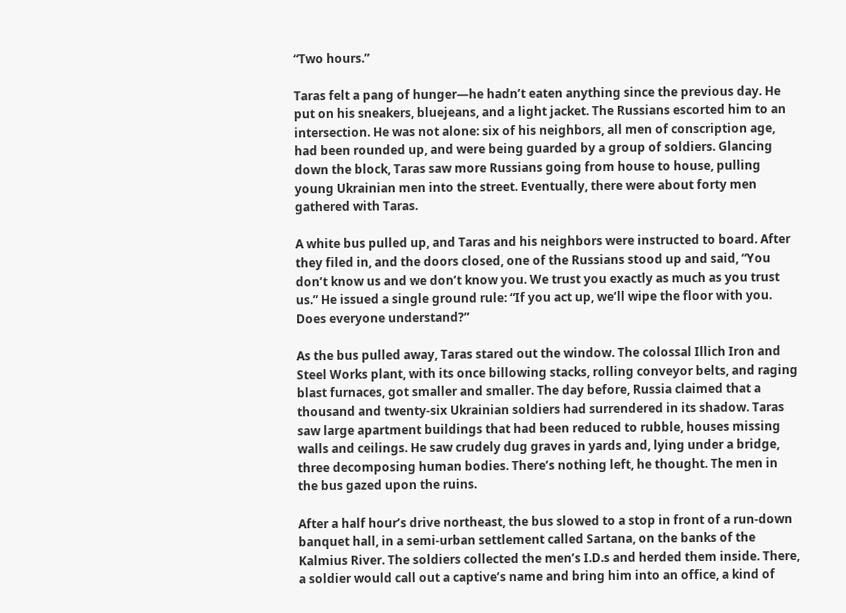“Two hours.”

Taras felt a pang of hunger—he hadn’t eaten anything since the previous day. He put on his sneakers, bluejeans, and a light jacket. The Russians escorted him to an intersection. He was not alone: six of his neighbors, all men of conscription age, had been rounded up, and were being guarded by a group of soldiers. Glancing down the block, Taras saw more Russians going from house to house, pulling young Ukrainian men into the street. Eventually, there were about forty men gathered with Taras.

A white bus pulled up, and Taras and his neighbors were instructed to board. After they filed in, and the doors closed, one of the Russians stood up and said, “You don’t know us and we don’t know you. We trust you exactly as much as you trust us.” He issued a single ground rule: “If you act up, we’ll wipe the floor with you. Does everyone understand?”

As the bus pulled away, Taras stared out the window. The colossal Illich Iron and Steel Works plant, with its once billowing stacks, rolling conveyor belts, and raging blast furnaces, got smaller and smaller. The day before, Russia claimed that a thousand and twenty-six Ukrainian soldiers had surrendered in its shadow. Taras saw large apartment buildings that had been reduced to rubble, houses missing walls and ceilings. He saw crudely dug graves in yards and, lying under a bridge, three decomposing human bodies. There’s nothing left, he thought. The men in the bus gazed upon the ruins.

After a half hour’s drive northeast, the bus slowed to a stop in front of a run-down banquet hall, in a semi-urban settlement called Sartana, on the banks of the Kalmius River. The soldiers collected the men’s I.D.s and herded them inside. There, a soldier would call out a captive’s name and bring him into an office, a kind of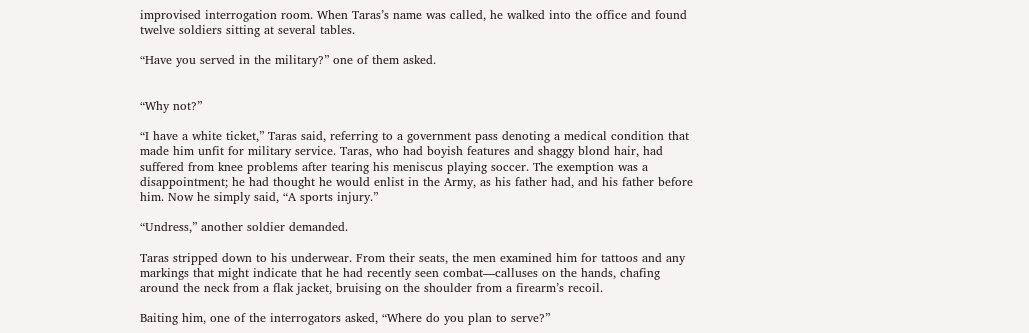improvised interrogation room. When Taras’s name was called, he walked into the office and found twelve soldiers sitting at several tables.

“Have you served in the military?” one of them asked.


“Why not?”

“I have a white ticket,” Taras said, referring to a government pass denoting a medical condition that made him unfit for military service. Taras, who had boyish features and shaggy blond hair, had suffered from knee problems after tearing his meniscus playing soccer. The exemption was a disappointment; he had thought he would enlist in the Army, as his father had, and his father before him. Now he simply said, “A sports injury.”

“Undress,” another soldier demanded.

Taras stripped down to his underwear. From their seats, the men examined him for tattoos and any markings that might indicate that he had recently seen combat—calluses on the hands, chafing around the neck from a flak jacket, bruising on the shoulder from a firearm’s recoil.

Baiting him, one of the interrogators asked, “Where do you plan to serve?”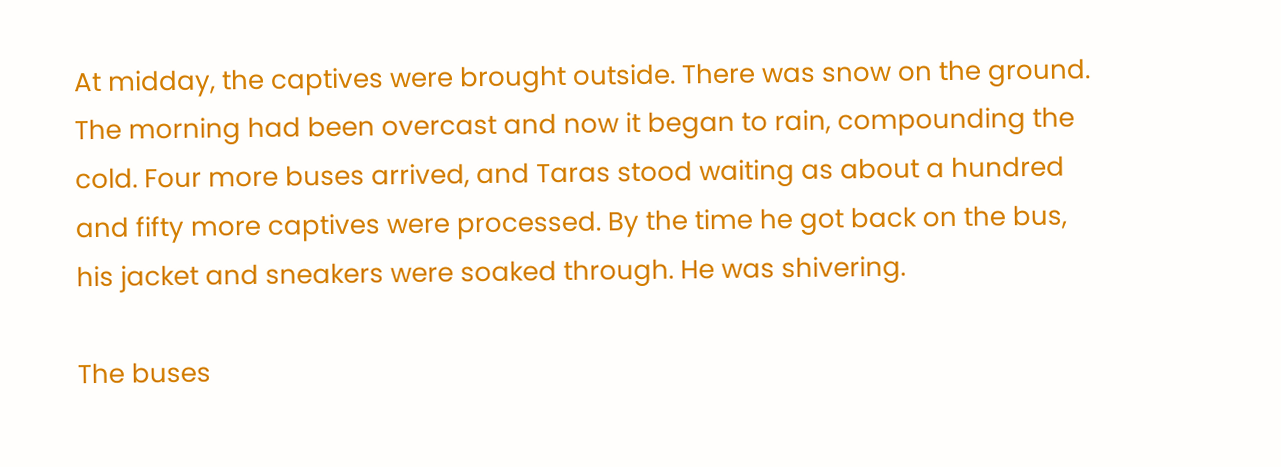At midday, the captives were brought outside. There was snow on the ground. The morning had been overcast and now it began to rain, compounding the cold. Four more buses arrived, and Taras stood waiting as about a hundred and fifty more captives were processed. By the time he got back on the bus, his jacket and sneakers were soaked through. He was shivering.

The buses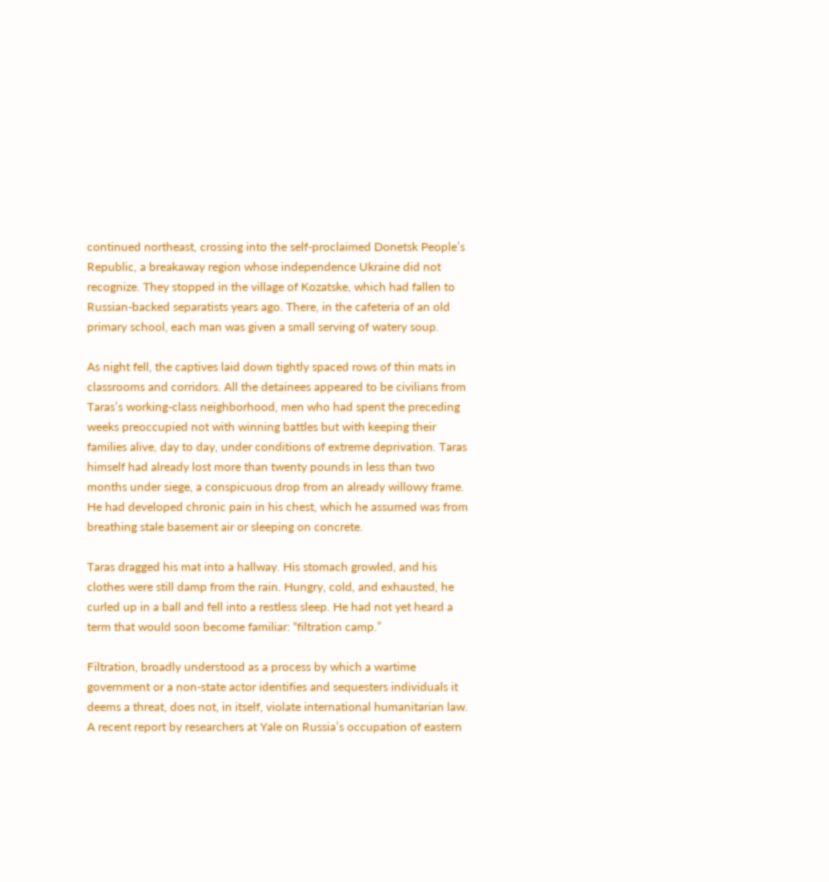continued northeast, crossing into the self-proclaimed Donetsk People’s Republic, a breakaway region whose independence Ukraine did not recognize. They stopped in the village of Kozatske, which had fallen to Russian-backed separatists years ago. There, in the cafeteria of an old primary school, each man was given a small serving of watery soup.

As night fell, the captives laid down tightly spaced rows of thin mats in classrooms and corridors. All the detainees appeared to be civilians from Taras’s working-class neighborhood, men who had spent the preceding weeks preoccupied not with winning battles but with keeping their families alive, day to day, under conditions of extreme deprivation. Taras himself had already lost more than twenty pounds in less than two months under siege, a conspicuous drop from an already willowy frame. He had developed chronic pain in his chest, which he assumed was from breathing stale basement air or sleeping on concrete.

Taras dragged his mat into a hallway. His stomach growled, and his clothes were still damp from the rain. Hungry, cold, and exhausted, he curled up in a ball and fell into a restless sleep. He had not yet heard a term that would soon become familiar: “filtration camp.”

Filtration, broadly understood as a process by which a wartime government or a non-state actor identifies and sequesters individuals it deems a threat, does not, in itself, violate international humanitarian law. A recent report by researchers at Yale on Russia’s occupation of eastern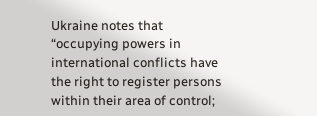Ukraine notes that “occupying powers in international conflicts have the right to register persons within their area of control;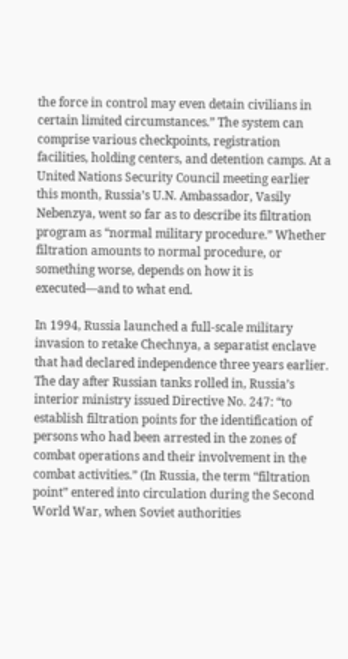the force in control may even detain civilians in certain limited circumstances.” The system can comprise various checkpoints, registration facilities, holding centers, and detention camps. At a United Nations Security Council meeting earlier this month, Russia’s U.N. Ambassador, Vasily Nebenzya, went so far as to describe its filtration program as “normal military procedure.” Whether filtration amounts to normal procedure, or something worse, depends on how it is executed—and to what end.

In 1994, Russia launched a full-scale military invasion to retake Chechnya, a separatist enclave that had declared independence three years earlier. The day after Russian tanks rolled in, Russia’s interior ministry issued Directive No. 247: “to establish filtration points for the identification of persons who had been arrested in the zones of combat operations and their involvement in the combat activities.” (In Russia, the term “filtration point” entered into circulation during the Second World War, when Soviet authorities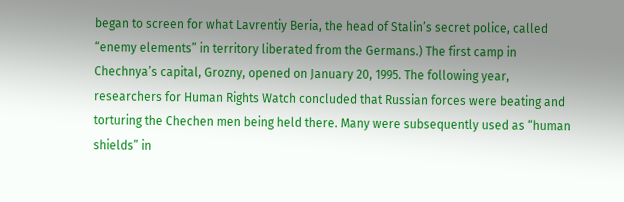began to screen for what Lavrentiy Beria, the head of Stalin’s secret police, called “enemy elements” in territory liberated from the Germans.) The first camp in Chechnya’s capital, Grozny, opened on January 20, 1995. The following year, researchers for Human Rights Watch concluded that Russian forces were beating and torturing the Chechen men being held there. Many were subsequently used as “human shields” in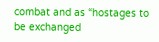combat and as “hostages to be exchanged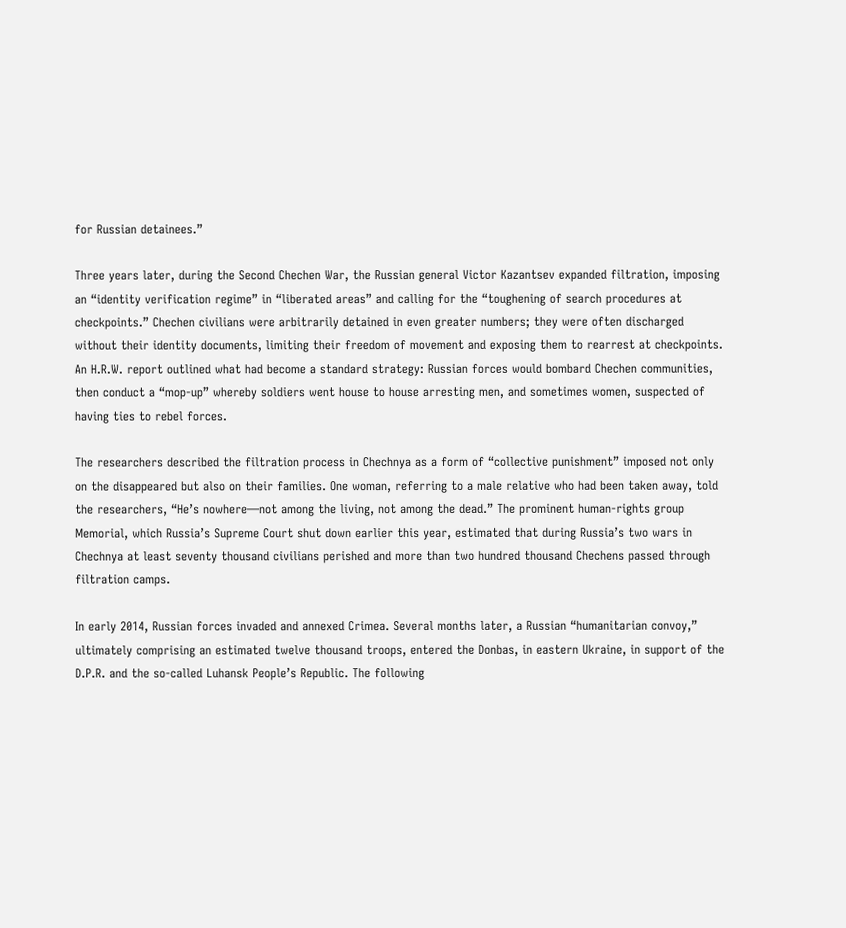for Russian detainees.”

Three years later, during the Second Chechen War, the Russian general Victor Kazantsev expanded filtration, imposing an “identity verification regime” in “liberated areas” and calling for the “toughening of search procedures at checkpoints.” Chechen civilians were arbitrarily detained in even greater numbers; they were often discharged without their identity documents, limiting their freedom of movement and exposing them to rearrest at checkpoints. An H.R.W. report outlined what had become a standard strategy: Russian forces would bombard Chechen communities, then conduct a “mop-up” whereby soldiers went house to house arresting men, and sometimes women, suspected of having ties to rebel forces.

The researchers described the filtration process in Chechnya as a form of “collective punishment” imposed not only on the disappeared but also on their families. One woman, referring to a male relative who had been taken away, told the researchers, “He’s nowhere—not among the living, not among the dead.” The prominent human-rights group Memorial, which Russia’s Supreme Court shut down earlier this year, estimated that during Russia’s two wars in Chechnya at least seventy thousand civilians perished and more than two hundred thousand Chechens passed through filtration camps.

In early 2014, Russian forces invaded and annexed Crimea. Several months later, a Russian “humanitarian convoy,” ultimately comprising an estimated twelve thousand troops, entered the Donbas, in eastern Ukraine, in support of the D.P.R. and the so-called Luhansk People’s Republic. The following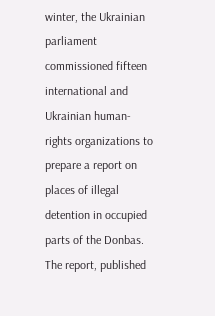winter, the Ukrainian parliament commissioned fifteen international and Ukrainian human-rights organizations to prepare a report on places of illegal detention in occupied parts of the Donbas. The report, published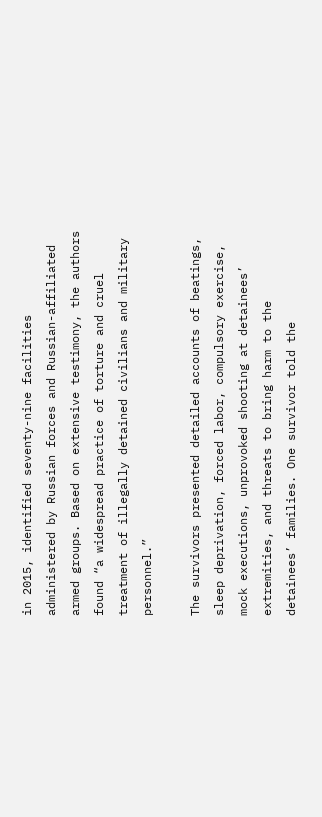in 2015, identified seventy-nine facilities administered by Russian forces and Russian-affiliated armed groups. Based on extensive testimony, the authors found “a widespread practice of torture and cruel treatment of illegally detained civilians and military personnel.”

The survivors presented detailed accounts of beatings, sleep deprivation, forced labor, compulsory exercise, mock executions, unprovoked shooting at detainees’ extremities, and threats to bring harm to the detainees’ families. One survivor told the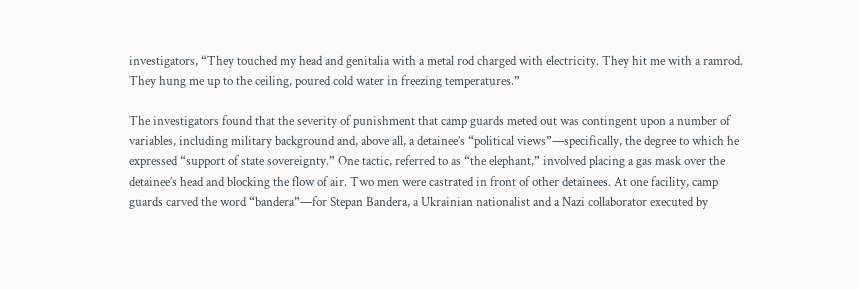investigators, “They touched my head and genitalia with a metal rod charged with electricity. They hit me with a ramrod. They hung me up to the ceiling, poured cold water in freezing temperatures.”

The investigators found that the severity of punishment that camp guards meted out was contingent upon a number of variables, including military background and, above all, a detainee’s “political views”—specifically, the degree to which he expressed “support of state sovereignty.” One tactic, referred to as “the elephant,” involved placing a gas mask over the detainee’s head and blocking the flow of air. Two men were castrated in front of other detainees. At one facility, camp guards carved the word “bandera”—for Stepan Bandera, a Ukrainian nationalist and a Nazi collaborator executed by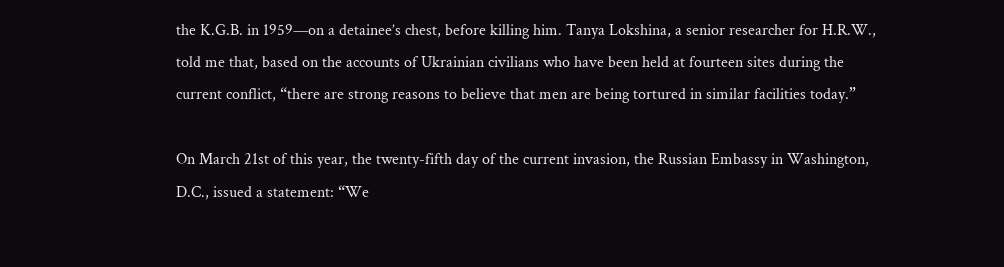the K.G.B. in 1959—on a detainee’s chest, before killing him. Tanya Lokshina, a senior researcher for H.R.W., told me that, based on the accounts of Ukrainian civilians who have been held at fourteen sites during the current conflict, “there are strong reasons to believe that men are being tortured in similar facilities today.”

On March 21st of this year, the twenty-fifth day of the current invasion, the Russian Embassy in Washington, D.C., issued a statement: “We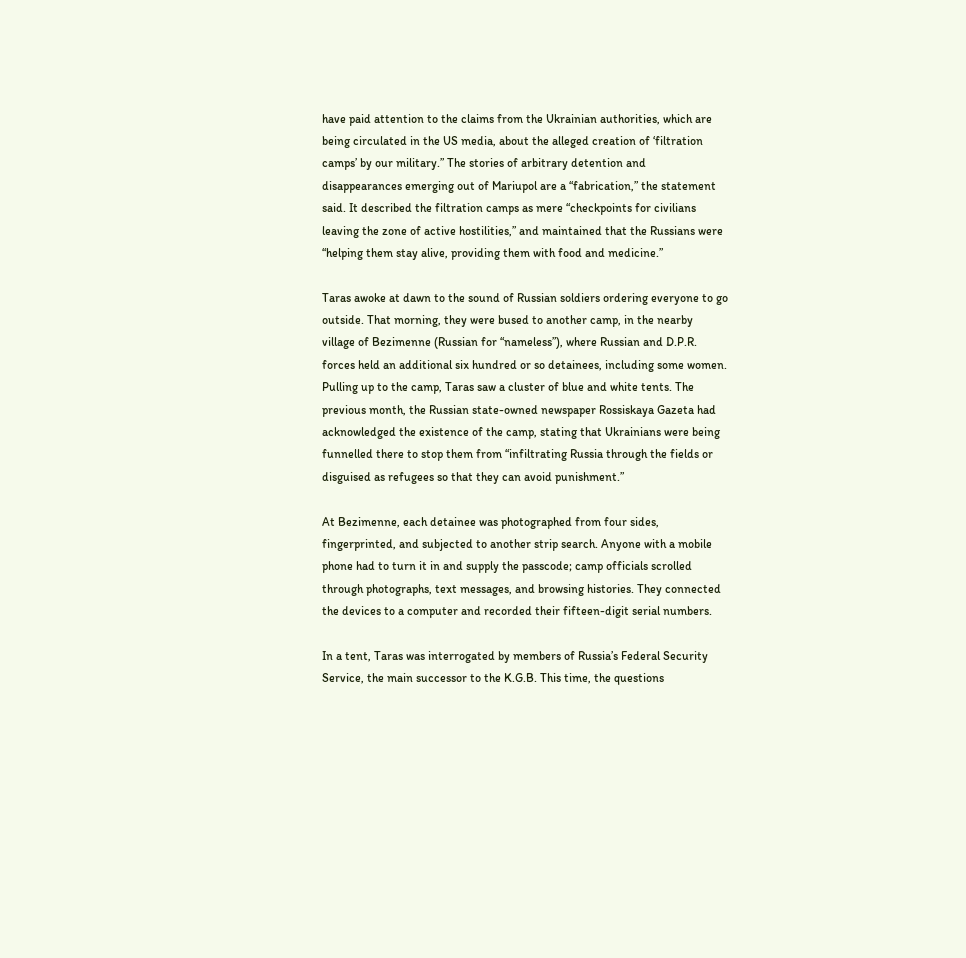have paid attention to the claims from the Ukrainian authorities, which are being circulated in the US media, about the alleged creation of ‘filtration camps’ by our military.” The stories of arbitrary detention and disappearances emerging out of Mariupol are a “fabrication,” the statement said. It described the filtration camps as mere “checkpoints for civilians leaving the zone of active hostilities,” and maintained that the Russians were “helping them stay alive, providing them with food and medicine.”

Taras awoke at dawn to the sound of Russian soldiers ordering everyone to go outside. That morning, they were bused to another camp, in the nearby village of Bezimenne (Russian for “nameless”), where Russian and D.P.R. forces held an additional six hundred or so detainees, including some women. Pulling up to the camp, Taras saw a cluster of blue and white tents. The previous month, the Russian state-owned newspaper Rossiskaya Gazeta had acknowledged the existence of the camp, stating that Ukrainians were being funnelled there to stop them from “infiltrating Russia through the fields or disguised as refugees so that they can avoid punishment.”

At Bezimenne, each detainee was photographed from four sides, fingerprinted, and subjected to another strip search. Anyone with a mobile phone had to turn it in and supply the passcode; camp officials scrolled through photographs, text messages, and browsing histories. They connected the devices to a computer and recorded their fifteen-digit serial numbers.

In a tent, Taras was interrogated by members of Russia’s Federal Security Service, the main successor to the K.G.B. This time, the questions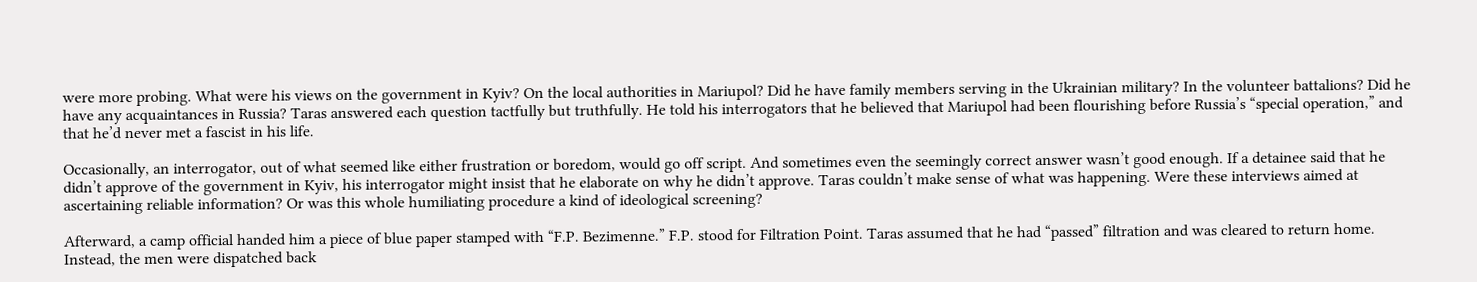were more probing. What were his views on the government in Kyiv? On the local authorities in Mariupol? Did he have family members serving in the Ukrainian military? In the volunteer battalions? Did he have any acquaintances in Russia? Taras answered each question tactfully but truthfully. He told his interrogators that he believed that Mariupol had been flourishing before Russia’s “special operation,” and that he’d never met a fascist in his life.

Occasionally, an interrogator, out of what seemed like either frustration or boredom, would go off script. And sometimes even the seemingly correct answer wasn’t good enough. If a detainee said that he didn’t approve of the government in Kyiv, his interrogator might insist that he elaborate on why he didn’t approve. Taras couldn’t make sense of what was happening. Were these interviews aimed at ascertaining reliable information? Or was this whole humiliating procedure a kind of ideological screening?

Afterward, a camp official handed him a piece of blue paper stamped with “F.P. Bezimenne.” F.P. stood for Filtration Point. Taras assumed that he had “passed” filtration and was cleared to return home. Instead, the men were dispatched back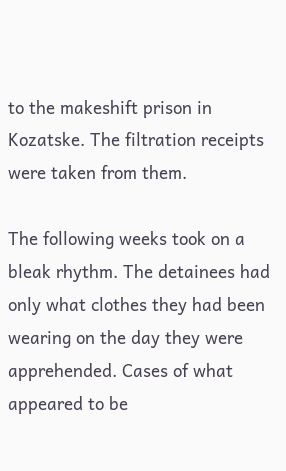to the makeshift prison in Kozatske. The filtration receipts were taken from them.

The following weeks took on a bleak rhythm. The detainees had only what clothes they had been wearing on the day they were apprehended. Cases of what appeared to be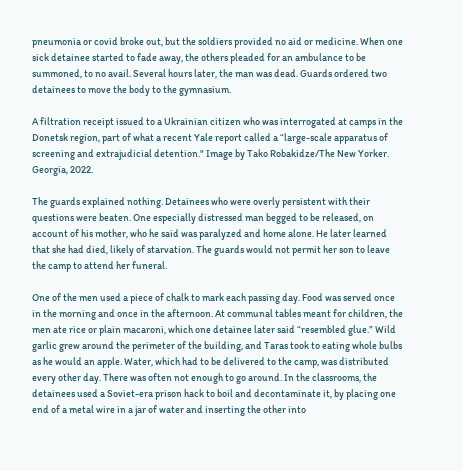pneumonia or covid broke out, but the soldiers provided no aid or medicine. When one sick detainee started to fade away, the others pleaded for an ambulance to be summoned, to no avail. Several hours later, the man was dead. Guards ordered two detainees to move the body to the gymnasium.

A filtration receipt issued to a Ukrainian citizen who was interrogated at camps in the Donetsk region, part of what a recent Yale report called a “large-scale apparatus of screening and extrajudicial detention." Image by Tako Robakidze/The New Yorker. Georgia, 2022.

The guards explained nothing. Detainees who were overly persistent with their questions were beaten. One especially distressed man begged to be released, on account of his mother, who he said was paralyzed and home alone. He later learned that she had died, likely of starvation. The guards would not permit her son to leave the camp to attend her funeral.

One of the men used a piece of chalk to mark each passing day. Food was served once in the morning and once in the afternoon. At communal tables meant for children, the men ate rice or plain macaroni, which one detainee later said “resembled glue.” Wild garlic grew around the perimeter of the building, and Taras took to eating whole bulbs as he would an apple. Water, which had to be delivered to the camp, was distributed every other day. There was often not enough to go around. In the classrooms, the detainees used a Soviet-era prison hack to boil and decontaminate it, by placing one end of a metal wire in a jar of water and inserting the other into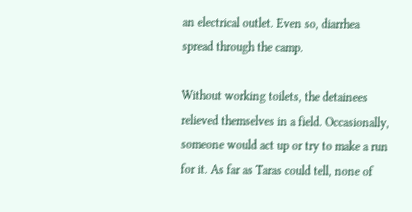an electrical outlet. Even so, diarrhea spread through the camp.

Without working toilets, the detainees relieved themselves in a field. Occasionally, someone would act up or try to make a run for it. As far as Taras could tell, none of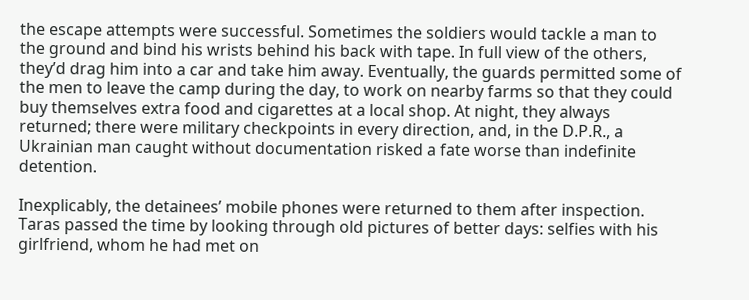the escape attempts were successful. Sometimes the soldiers would tackle a man to the ground and bind his wrists behind his back with tape. In full view of the others, they’d drag him into a car and take him away. Eventually, the guards permitted some of the men to leave the camp during the day, to work on nearby farms so that they could buy themselves extra food and cigarettes at a local shop. At night, they always returned; there were military checkpoints in every direction, and, in the D.P.R., a Ukrainian man caught without documentation risked a fate worse than indefinite detention.

Inexplicably, the detainees’ mobile phones were returned to them after inspection. Taras passed the time by looking through old pictures of better days: selfies with his girlfriend, whom he had met on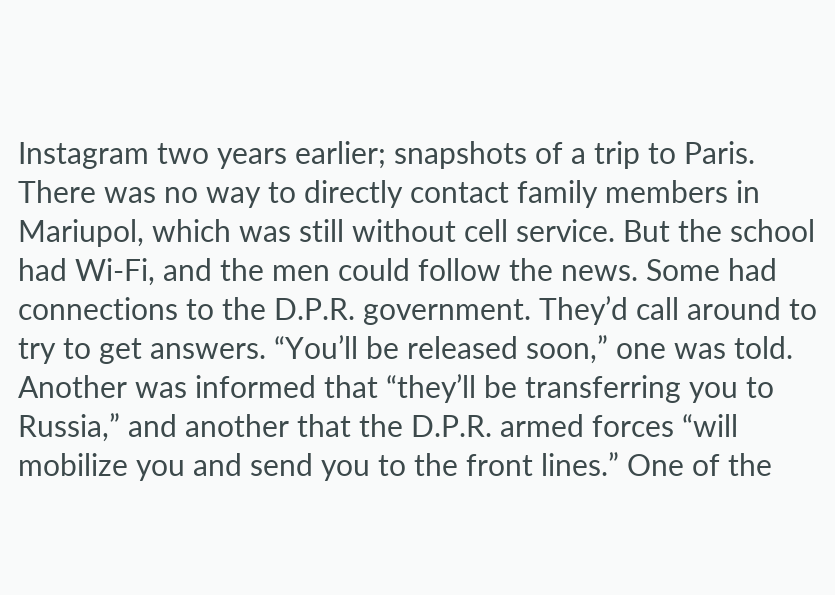Instagram two years earlier; snapshots of a trip to Paris. There was no way to directly contact family members in Mariupol, which was still without cell service. But the school had Wi-Fi, and the men could follow the news. Some had connections to the D.P.R. government. They’d call around to try to get answers. “You’ll be released soon,” one was told. Another was informed that “they’ll be transferring you to Russia,” and another that the D.P.R. armed forces “will mobilize you and send you to the front lines.” One of the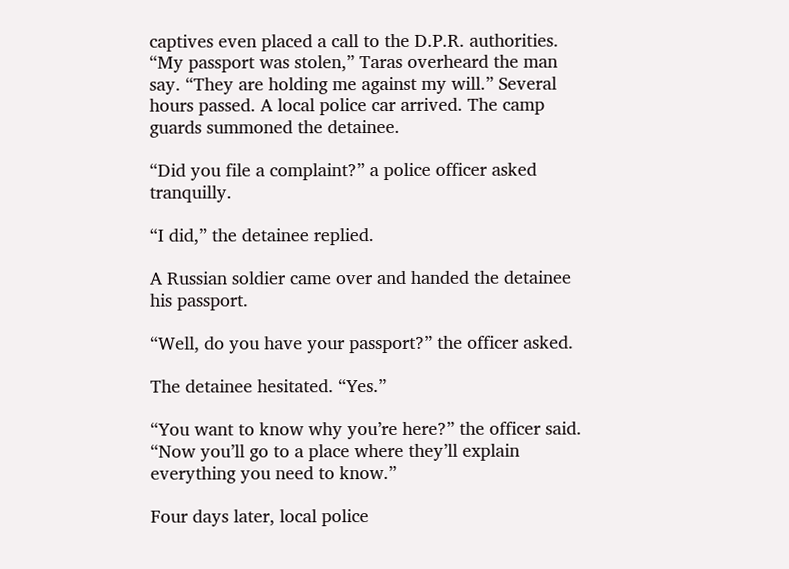captives even placed a call to the D.P.R. authorities. “My passport was stolen,” Taras overheard the man say. “They are holding me against my will.” Several hours passed. A local police car arrived. The camp guards summoned the detainee.

“Did you file a complaint?” a police officer asked tranquilly.

“I did,” the detainee replied.

A Russian soldier came over and handed the detainee his passport.

“Well, do you have your passport?” the officer asked.

The detainee hesitated. “Yes.”

“You want to know why you’re here?” the officer said. “Now you’ll go to a place where they’ll explain everything you need to know.”

Four days later, local police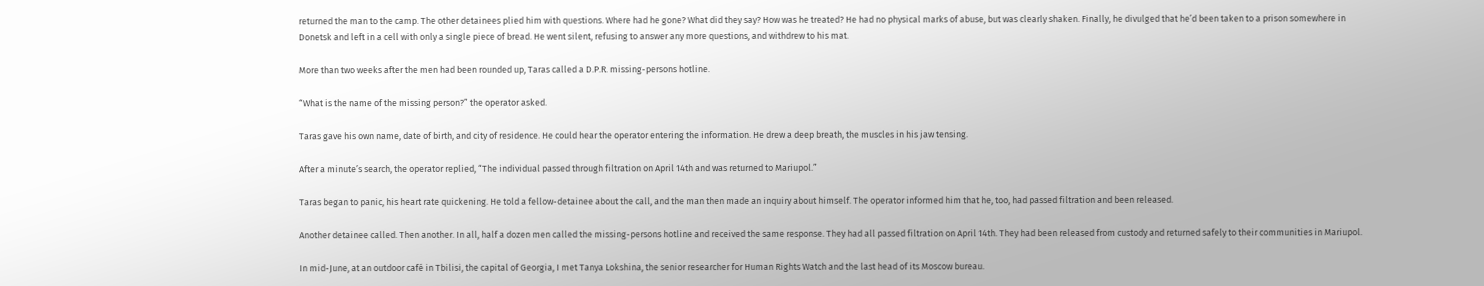returned the man to the camp. The other detainees plied him with questions. Where had he gone? What did they say? How was he treated? He had no physical marks of abuse, but was clearly shaken. Finally, he divulged that he’d been taken to a prison somewhere in Donetsk and left in a cell with only a single piece of bread. He went silent, refusing to answer any more questions, and withdrew to his mat.

More than two weeks after the men had been rounded up, Taras called a D.P.R. missing-persons hotline.

“What is the name of the missing person?” the operator asked.

Taras gave his own name, date of birth, and city of residence. He could hear the operator entering the information. He drew a deep breath, the muscles in his jaw tensing.

After a minute’s search, the operator replied, “The individual passed through filtration on April 14th and was returned to Mariupol.”

Taras began to panic, his heart rate quickening. He told a fellow-detainee about the call, and the man then made an inquiry about himself. The operator informed him that he, too, had passed filtration and been released.

Another detainee called. Then another. In all, half a dozen men called the missing-persons hotline and received the same response. They had all passed filtration on April 14th. They had been released from custody and returned safely to their communities in Mariupol.

In mid-June, at an outdoor café in Tbilisi, the capital of Georgia, I met Tanya Lokshina, the senior researcher for Human Rights Watch and the last head of its Moscow bureau.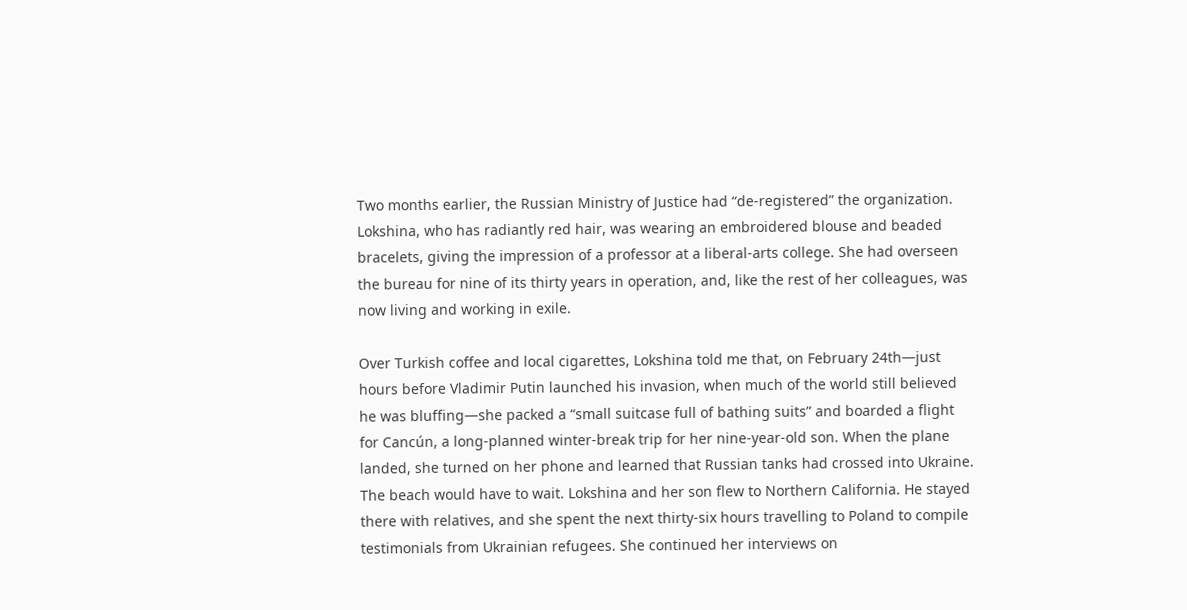Two months earlier, the Russian Ministry of Justice had “de-registered” the organization. Lokshina, who has radiantly red hair, was wearing an embroidered blouse and beaded bracelets, giving the impression of a professor at a liberal-arts college. She had overseen the bureau for nine of its thirty years in operation, and, like the rest of her colleagues, was now living and working in exile.

Over Turkish coffee and local cigarettes, Lokshina told me that, on February 24th—just hours before Vladimir Putin launched his invasion, when much of the world still believed he was bluffing—she packed a “small suitcase full of bathing suits” and boarded a flight for Cancún, a long-planned winter-break trip for her nine-year-old son. When the plane landed, she turned on her phone and learned that Russian tanks had crossed into Ukraine. The beach would have to wait. Lokshina and her son flew to Northern California. He stayed there with relatives, and she spent the next thirty-six hours travelling to Poland to compile testimonials from Ukrainian refugees. She continued her interviews on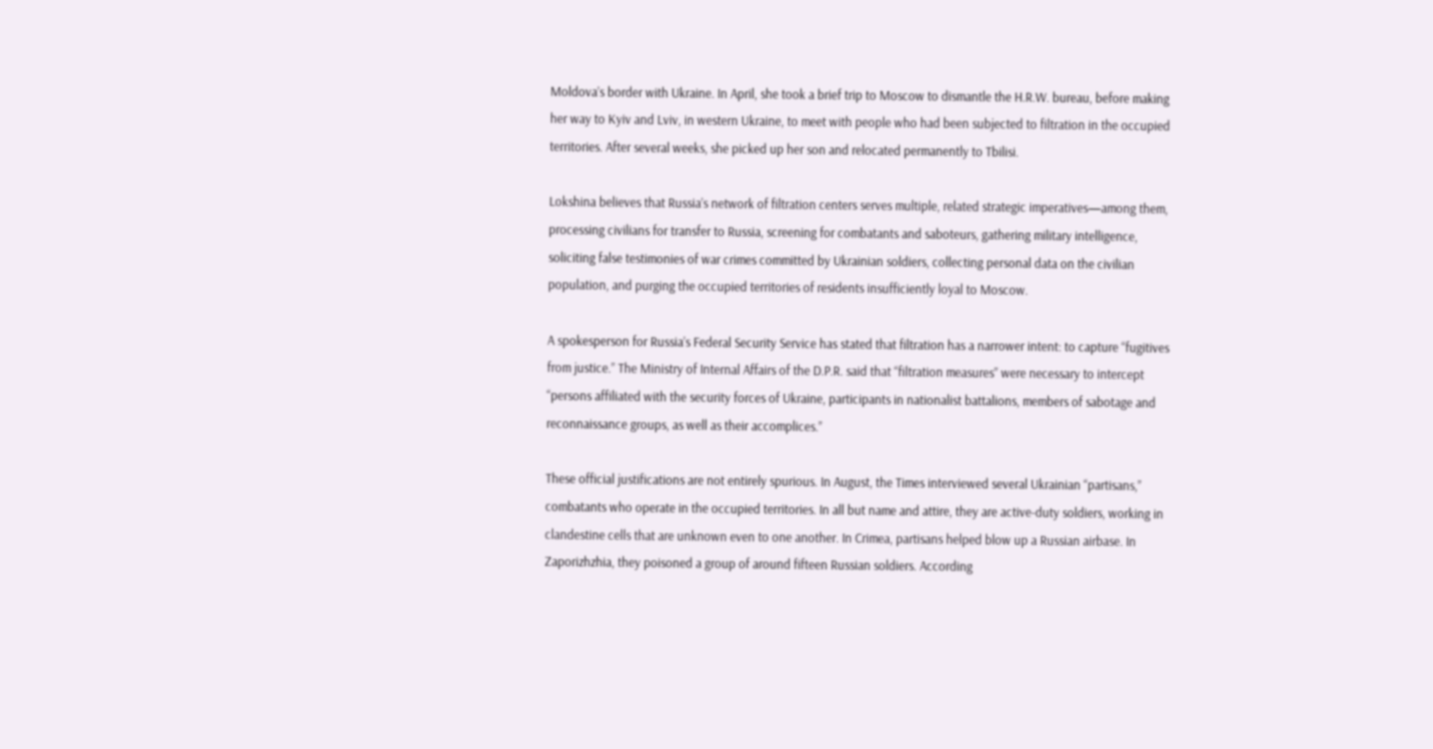Moldova’s border with Ukraine. In April, she took a brief trip to Moscow to dismantle the H.R.W. bureau, before making her way to Kyiv and Lviv, in western Ukraine, to meet with people who had been subjected to filtration in the occupied territories. After several weeks, she picked up her son and relocated permanently to Tbilisi.

Lokshina believes that Russia’s network of filtration centers serves multiple, related strategic imperatives—among them, processing civilians for transfer to Russia, screening for combatants and saboteurs, gathering military intelligence, soliciting false testimonies of war crimes committed by Ukrainian soldiers, collecting personal data on the civilian population, and purging the occupied territories of residents insufficiently loyal to Moscow.

A spokesperson for Russia’s Federal Security Service has stated that filtration has a narrower intent: to capture “fugitives from justice.” The Ministry of Internal Affairs of the D.P.R. said that “filtration measures” were necessary to intercept “persons affiliated with the security forces of Ukraine, participants in nationalist battalions, members of sabotage and reconnaissance groups, as well as their accomplices.”

These official justifications are not entirely spurious. In August, the Times interviewed several Ukrainian “partisans,” combatants who operate in the occupied territories. In all but name and attire, they are active-duty soldiers, working in clandestine cells that are unknown even to one another. In Crimea, partisans helped blow up a Russian airbase. In Zaporizhzhia, they poisoned a group of around fifteen Russian soldiers. According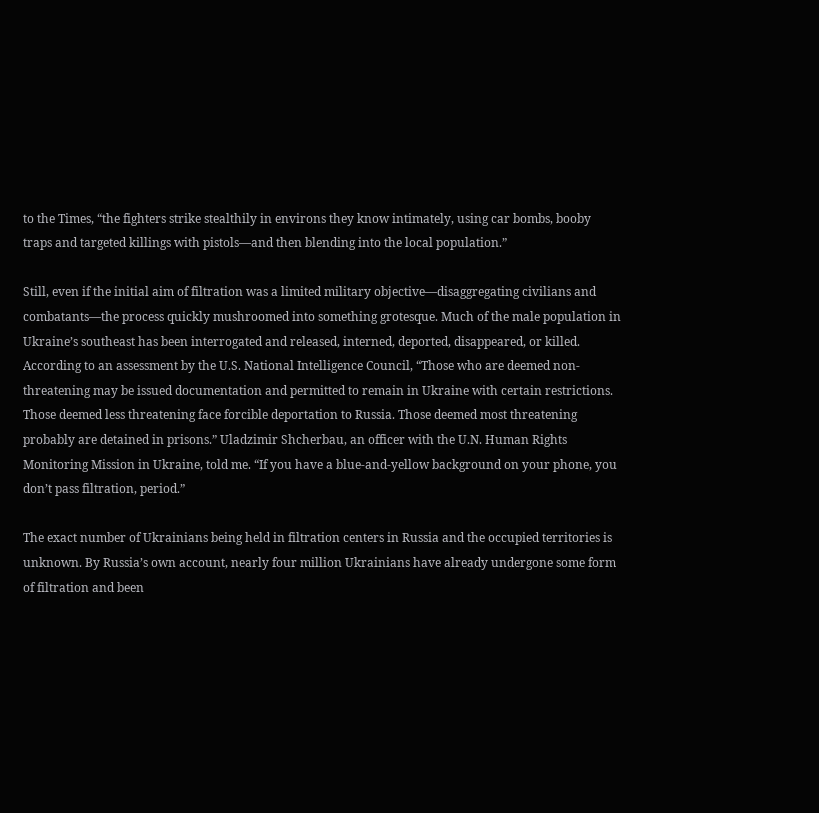to the Times, “the fighters strike stealthily in environs they know intimately, using car bombs, booby traps and targeted killings with pistols—and then blending into the local population.”

Still, even if the initial aim of filtration was a limited military objective—disaggregating civilians and combatants—the process quickly mushroomed into something grotesque. Much of the male population in Ukraine’s southeast has been interrogated and released, interned, deported, disappeared, or killed. According to an assessment by the U.S. National Intelligence Council, “Those who are deemed non-threatening may be issued documentation and permitted to remain in Ukraine with certain restrictions. Those deemed less threatening face forcible deportation to Russia. Those deemed most threatening probably are detained in prisons.” Uladzimir Shcherbau, an officer with the U.N. Human Rights Monitoring Mission in Ukraine, told me. “If you have a blue-and-yellow background on your phone, you don’t pass filtration, period.”

The exact number of Ukrainians being held in filtration centers in Russia and the occupied territories is unknown. By Russia’s own account, nearly four million Ukrainians have already undergone some form of filtration and been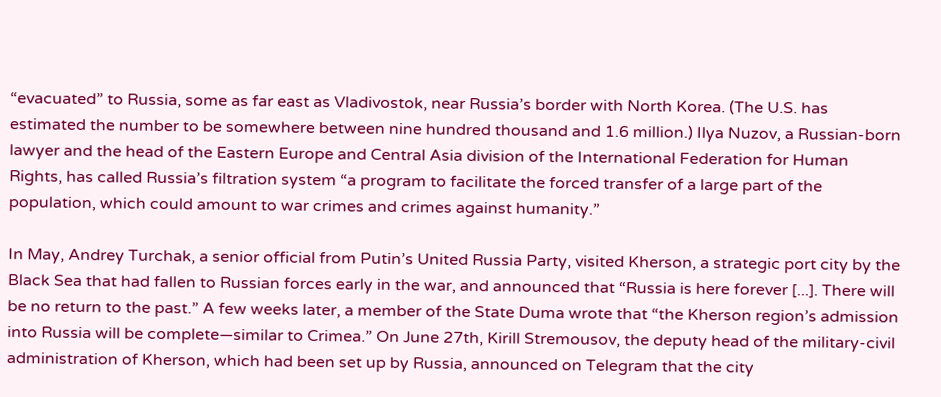“evacuated” to Russia, some as far east as Vladivostok, near Russia’s border with North Korea. (The U.S. has estimated the number to be somewhere between nine hundred thousand and 1.6 million.) Ilya Nuzov, a Russian-born lawyer and the head of the Eastern Europe and Central Asia division of the International Federation for Human Rights, has called Russia’s filtration system “a program to facilitate the forced transfer of a large part of the population, which could amount to war crimes and crimes against humanity.”

In May, Andrey Turchak, a senior official from Putin’s United Russia Party, visited Kherson, a strategic port city by the Black Sea that had fallen to Russian forces early in the war, and announced that “Russia is here forever [...]. There will be no return to the past.” A few weeks later, a member of the State Duma wrote that “the Kherson region’s admission into Russia will be complete—similar to Crimea.” On June 27th, Kirill Stremousov, the deputy head of the military-civil administration of Kherson, which had been set up by Russia, announced on Telegram that the city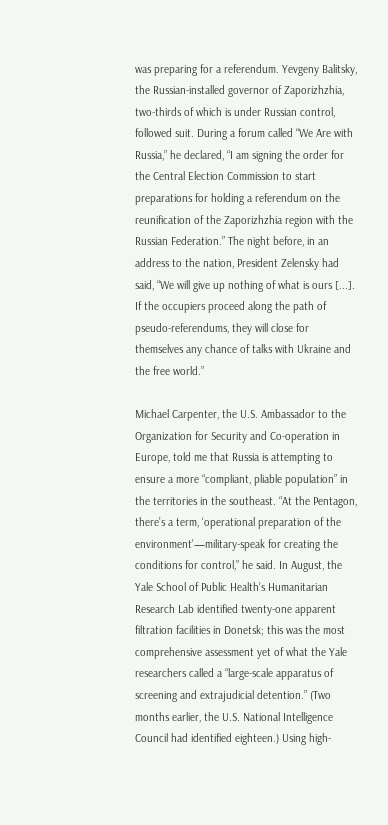was preparing for a referendum. Yevgeny Balitsky, the Russian-installed governor of Zaporizhzhia, two-thirds of which is under Russian control, followed suit. During a forum called “We Are with Russia,” he declared, “I am signing the order for the Central Election Commission to start preparations for holding a referendum on the reunification of the Zaporizhzhia region with the Russian Federation.” The night before, in an address to the nation, President Zelensky had said, “We will give up nothing of what is ours [...]. If the occupiers proceed along the path of pseudo-referendums, they will close for themselves any chance of talks with Ukraine and the free world.”

Michael Carpenter, the U.S. Ambassador to the Organization for Security and Co-operation in Europe, told me that Russia is attempting to ensure a more “compliant, pliable population” in the territories in the southeast. “At the Pentagon, there’s a term, ‘operational preparation of the environment’—military-speak for creating the conditions for control,” he said. In August, the Yale School of Public Health’s Humanitarian Research Lab identified twenty-one apparent filtration facilities in Donetsk; this was the most comprehensive assessment yet of what the Yale researchers called a “large-scale apparatus of screening and extrajudicial detention.” (Two months earlier, the U.S. National Intelligence Council had identified eighteen.) Using high-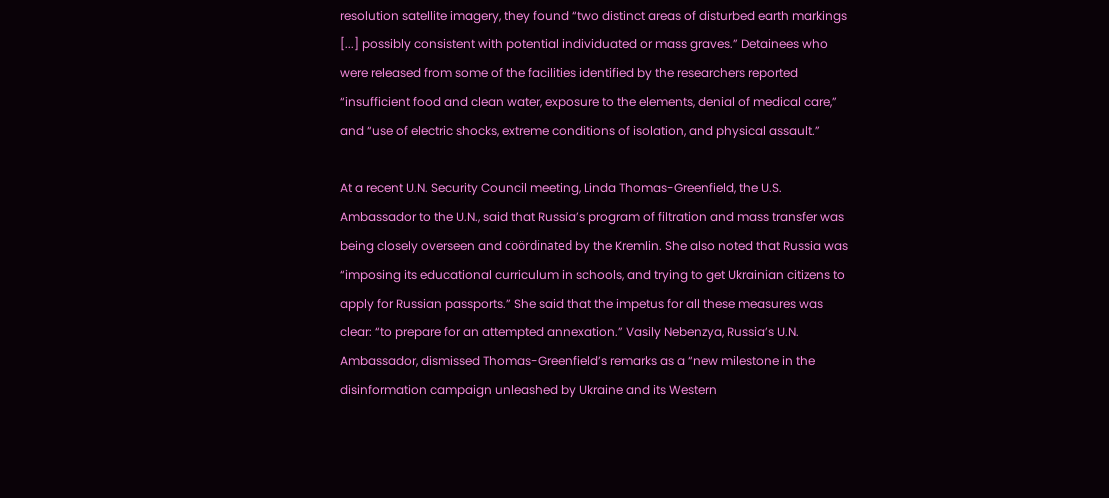resolution satellite imagery, they found “two distinct areas of disturbed earth markings [...] possibly consistent with potential individuated or mass graves.” Detainees who were released from some of the facilities identified by the researchers reported “insufficient food and clean water, exposure to the elements, denial of medical care,” and “use of electric shocks, extreme conditions of isolation, and physical assault.”

At a recent U.N. Security Council meeting, Linda Thomas-Greenfield, the U.S. Ambassador to the U.N., said that Russia’s program of filtration and mass transfer was being closely overseen and coördinated by the Kremlin. She also noted that Russia was “imposing its educational curriculum in schools, and trying to get Ukrainian citizens to apply for Russian passports.” She said that the impetus for all these measures was clear: “to prepare for an attempted annexation.” Vasily Nebenzya, Russia’s U.N. Ambassador, dismissed Thomas-Greenfield’s remarks as a “new milestone in the disinformation campaign unleashed by Ukraine and its Western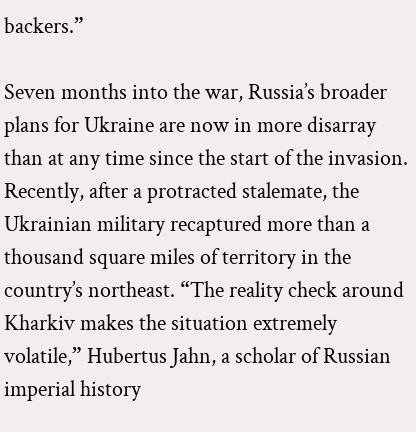backers.”

Seven months into the war, Russia’s broader plans for Ukraine are now in more disarray than at any time since the start of the invasion. Recently, after a protracted stalemate, the Ukrainian military recaptured more than a thousand square miles of territory in the country’s northeast. “The reality check around Kharkiv makes the situation extremely volatile,” Hubertus Jahn, a scholar of Russian imperial history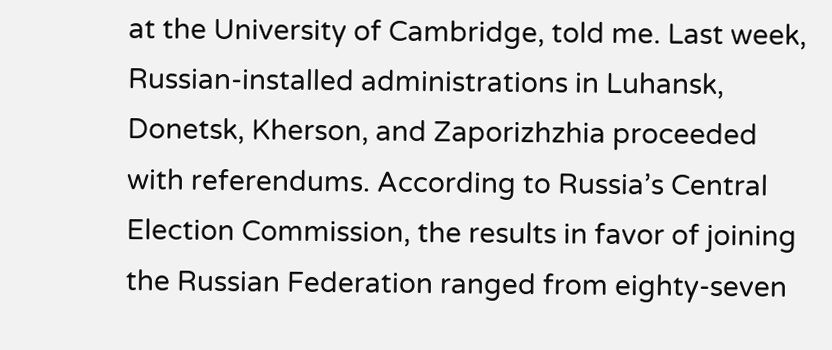at the University of Cambridge, told me. Last week, Russian-installed administrations in Luhansk, Donetsk, Kherson, and Zaporizhzhia proceeded with referendums. According to Russia’s Central Election Commission, the results in favor of joining the Russian Federation ranged from eighty-seven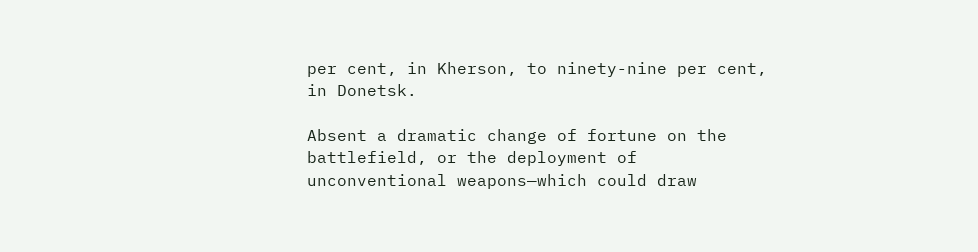per cent, in Kherson, to ninety-nine per cent, in Donetsk.

Absent a dramatic change of fortune on the battlefield, or the deployment of unconventional weapons—which could draw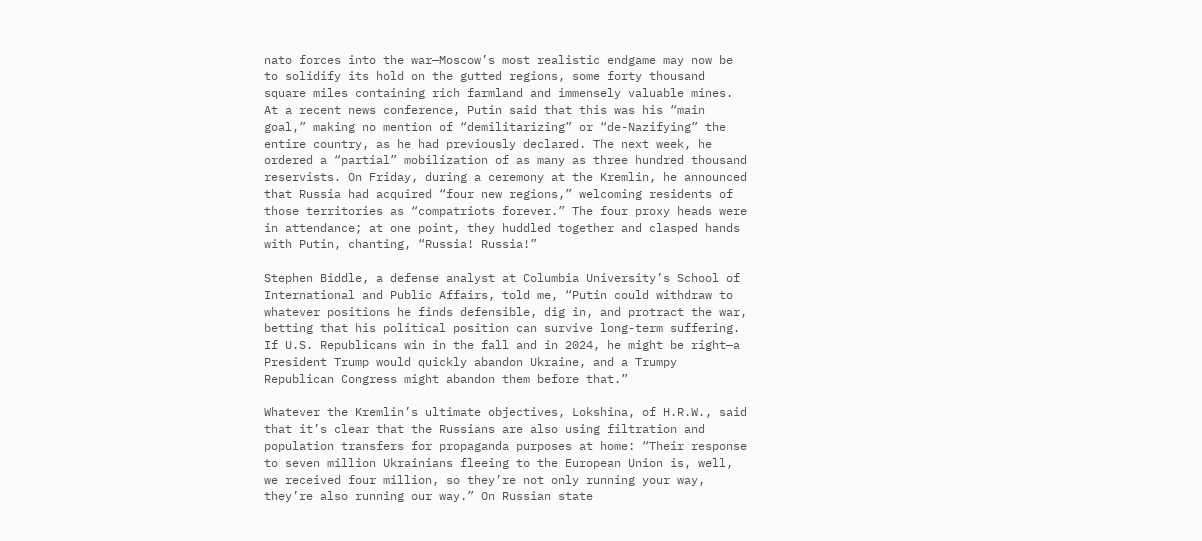nato forces into the war—Moscow’s most realistic endgame may now be to solidify its hold on the gutted regions, some forty thousand square miles containing rich farmland and immensely valuable mines. At a recent news conference, Putin said that this was his “main goal,” making no mention of “demilitarizing” or “de-Nazifying” the entire country, as he had previously declared. The next week, he ordered a “partial” mobilization of as many as three hundred thousand reservists. On Friday, during a ceremony at the Kremlin, he announced that Russia had acquired “four new regions,” welcoming residents of those territories as “compatriots forever.” The four proxy heads were in attendance; at one point, they huddled together and clasped hands with Putin, chanting, “Russia! Russia!”

Stephen Biddle, a defense analyst at Columbia University’s School of International and Public Affairs, told me, “Putin could withdraw to whatever positions he finds defensible, dig in, and protract the war, betting that his political position can survive long-term suffering. If U.S. Republicans win in the fall and in 2024, he might be right—a President Trump would quickly abandon Ukraine, and a Trumpy Republican Congress might abandon them before that.”

Whatever the Kremlin’s ultimate objectives, Lokshina, of H.R.W., said that it’s clear that the Russians are also using filtration and population transfers for propaganda purposes at home: “Their response to seven million Ukrainians fleeing to the European Union is, well, we received four million, so they’re not only running your way, they’re also running our way.” On Russian state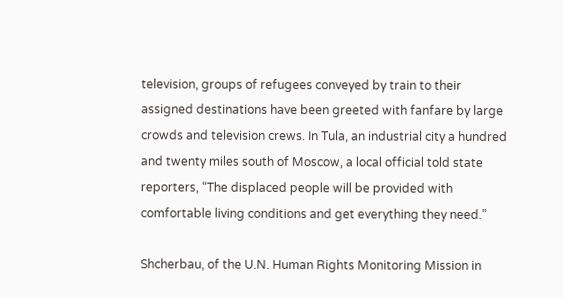television, groups of refugees conveyed by train to their assigned destinations have been greeted with fanfare by large crowds and television crews. In Tula, an industrial city a hundred and twenty miles south of Moscow, a local official told state reporters, “The displaced people will be provided with comfortable living conditions and get everything they need.”

Shcherbau, of the U.N. Human Rights Monitoring Mission in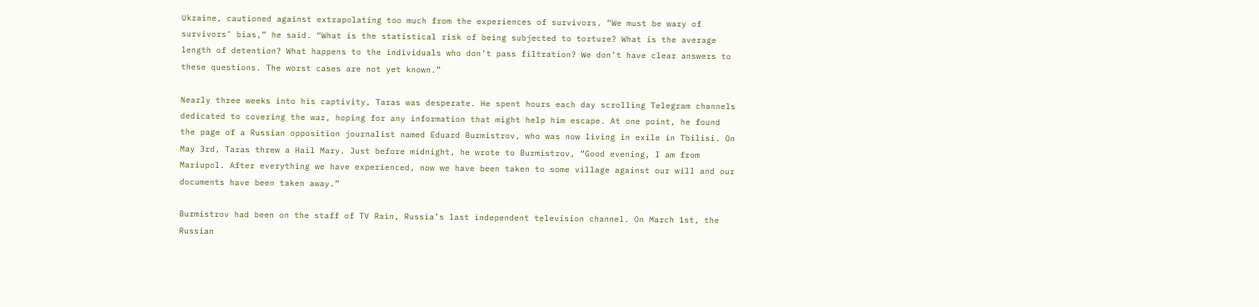Ukraine, cautioned against extrapolating too much from the experiences of survivors. “We must be wary of survivors’ bias,” he said. “What is the statistical risk of being subjected to torture? What is the average length of detention? What happens to the individuals who don’t pass filtration? We don’t have clear answers to these questions. The worst cases are not yet known.”

Nearly three weeks into his captivity, Taras was desperate. He spent hours each day scrolling Telegram channels dedicated to covering the war, hoping for any information that might help him escape. At one point, he found the page of a Russian opposition journalist named Eduard Burmistrov, who was now living in exile in Tbilisi. On May 3rd, Taras threw a Hail Mary. Just before midnight, he wrote to Burmistrov, “Good evening, I am from Mariupol. After everything we have experienced, now we have been taken to some village against our will and our documents have been taken away.”

Burmistrov had been on the staff of TV Rain, Russia’s last independent television channel. On March 1st, the Russian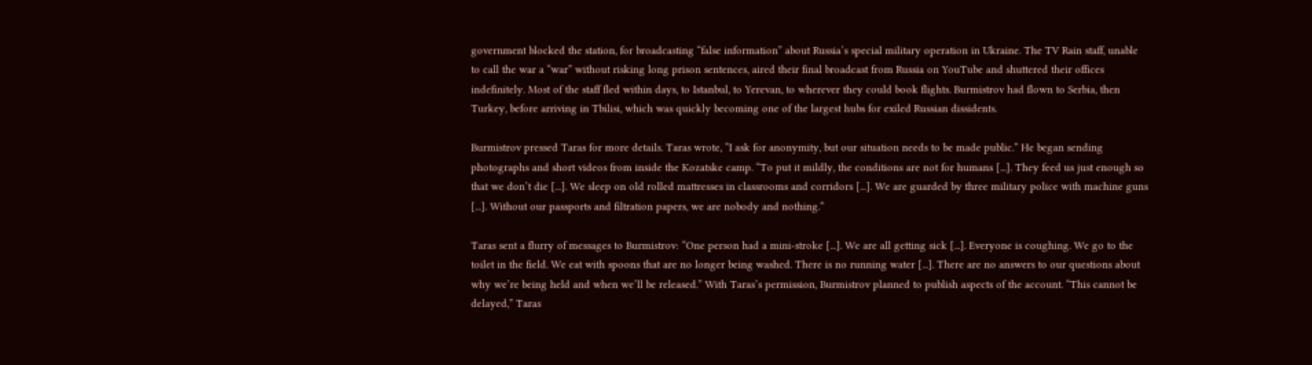government blocked the station, for broadcasting “false information” about Russia’s special military operation in Ukraine. The TV Rain staff, unable to call the war a “war” without risking long prison sentences, aired their final broadcast from Russia on YouTube and shuttered their offices indefinitely. Most of the staff fled within days, to Istanbul, to Yerevan, to wherever they could book flights. Burmistrov had flown to Serbia, then Turkey, before arriving in Tbilisi, which was quickly becoming one of the largest hubs for exiled Russian dissidents.

Burmistrov pressed Taras for more details. Taras wrote, “I ask for anonymity, but our situation needs to be made public.” He began sending photographs and short videos from inside the Kozatske camp. “To put it mildly, the conditions are not for humans [...]. They feed us just enough so that we don’t die [...]. We sleep on old rolled mattresses in classrooms and corridors [...]. We are guarded by three military police with machine guns [...]. Without our passports and filtration papers, we are nobody and nothing.”

Taras sent a flurry of messages to Burmistrov: “One person had a mini-stroke [...]. We are all getting sick [...]. Everyone is coughing. We go to the toilet in the field. We eat with spoons that are no longer being washed. There is no running water [...]. There are no answers to our questions about why we’re being held and when we’ll be released.” With Taras’s permission, Burmistrov planned to publish aspects of the account. “This cannot be delayed,” Taras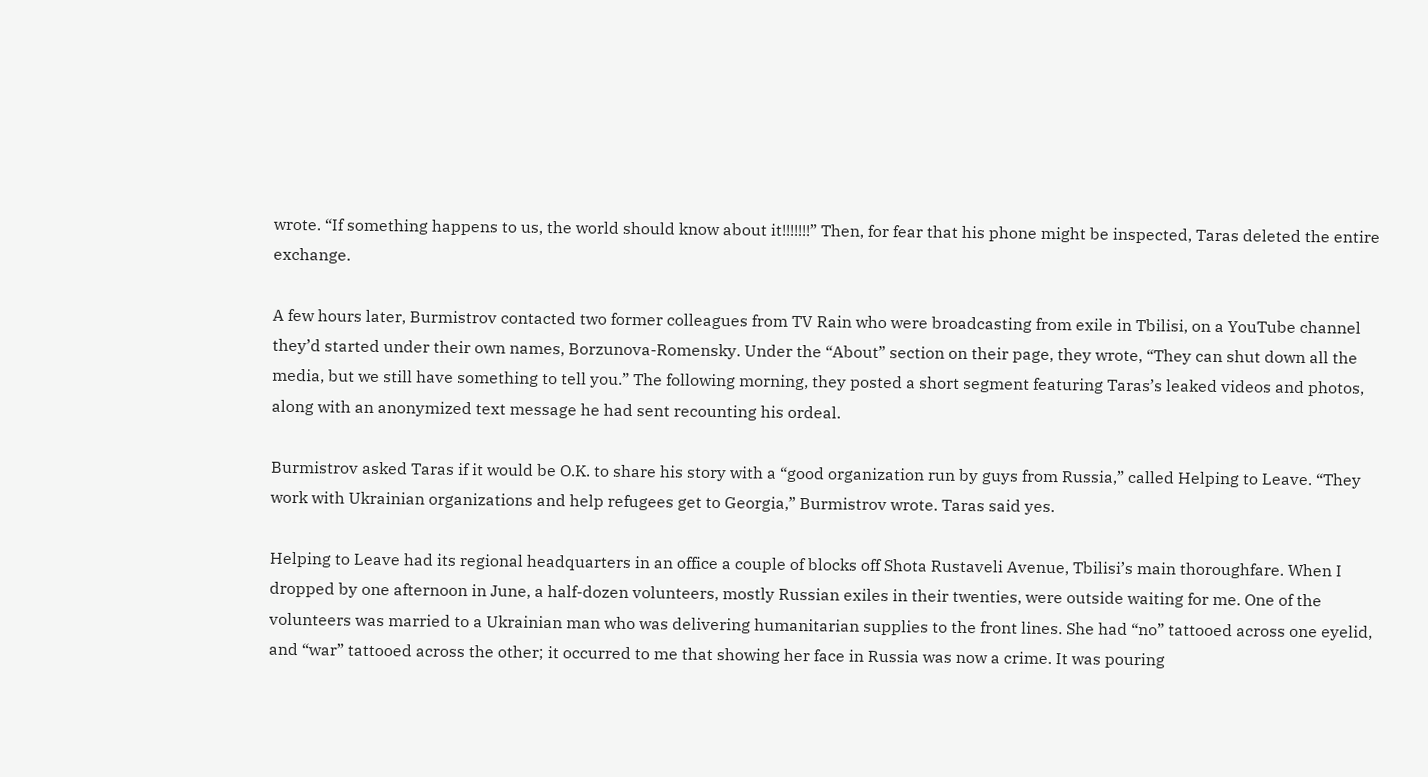wrote. “If something happens to us, the world should know about it!!!!!!!” Then, for fear that his phone might be inspected, Taras deleted the entire exchange.

A few hours later, Burmistrov contacted two former colleagues from TV Rain who were broadcasting from exile in Tbilisi, on a YouTube channel they’d started under their own names, Borzunova-Romensky. Under the “About” section on their page, they wrote, “They can shut down all the media, but we still have something to tell you.” The following morning, they posted a short segment featuring Taras’s leaked videos and photos, along with an anonymized text message he had sent recounting his ordeal.

Burmistrov asked Taras if it would be O.K. to share his story with a “good organization run by guys from Russia,” called Helping to Leave. “They work with Ukrainian organizations and help refugees get to Georgia,” Burmistrov wrote. Taras said yes.

Helping to Leave had its regional headquarters in an office a couple of blocks off Shota Rustaveli Avenue, Tbilisi’s main thoroughfare. When I dropped by one afternoon in June, a half-dozen volunteers, mostly Russian exiles in their twenties, were outside waiting for me. One of the volunteers was married to a Ukrainian man who was delivering humanitarian supplies to the front lines. She had “no” tattooed across one eyelid, and “war” tattooed across the other; it occurred to me that showing her face in Russia was now a crime. It was pouring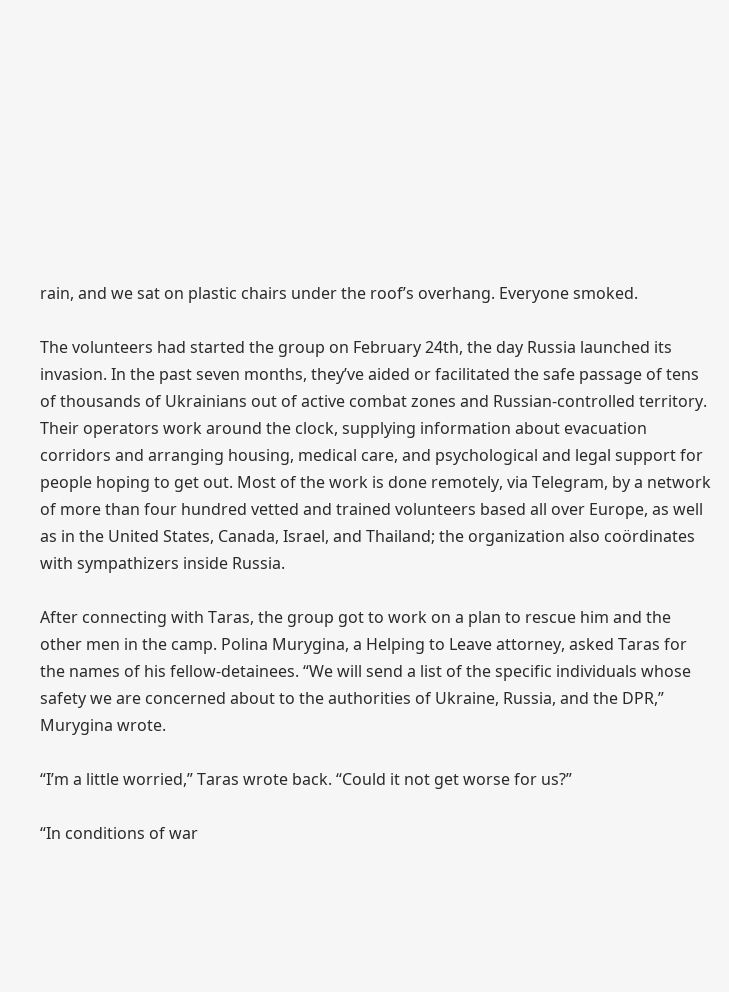rain, and we sat on plastic chairs under the roof’s overhang. Everyone smoked.

The volunteers had started the group on February 24th, the day Russia launched its invasion. In the past seven months, they’ve aided or facilitated the safe passage of tens of thousands of Ukrainians out of active combat zones and Russian-controlled territory. Their operators work around the clock, supplying information about evacuation corridors and arranging housing, medical care, and psychological and legal support for people hoping to get out. Most of the work is done remotely, via Telegram, by a network of more than four hundred vetted and trained volunteers based all over Europe, as well as in the United States, Canada, Israel, and Thailand; the organization also coördinates with sympathizers inside Russia.

After connecting with Taras, the group got to work on a plan to rescue him and the other men in the camp. Polina Murygina, a Helping to Leave attorney, asked Taras for the names of his fellow-detainees. “We will send a list of the specific individuals whose safety we are concerned about to the authorities of Ukraine, Russia, and the DPR,” Murygina wrote.

“I’m a little worried,” Taras wrote back. “Could it not get worse for us?”

“In conditions of war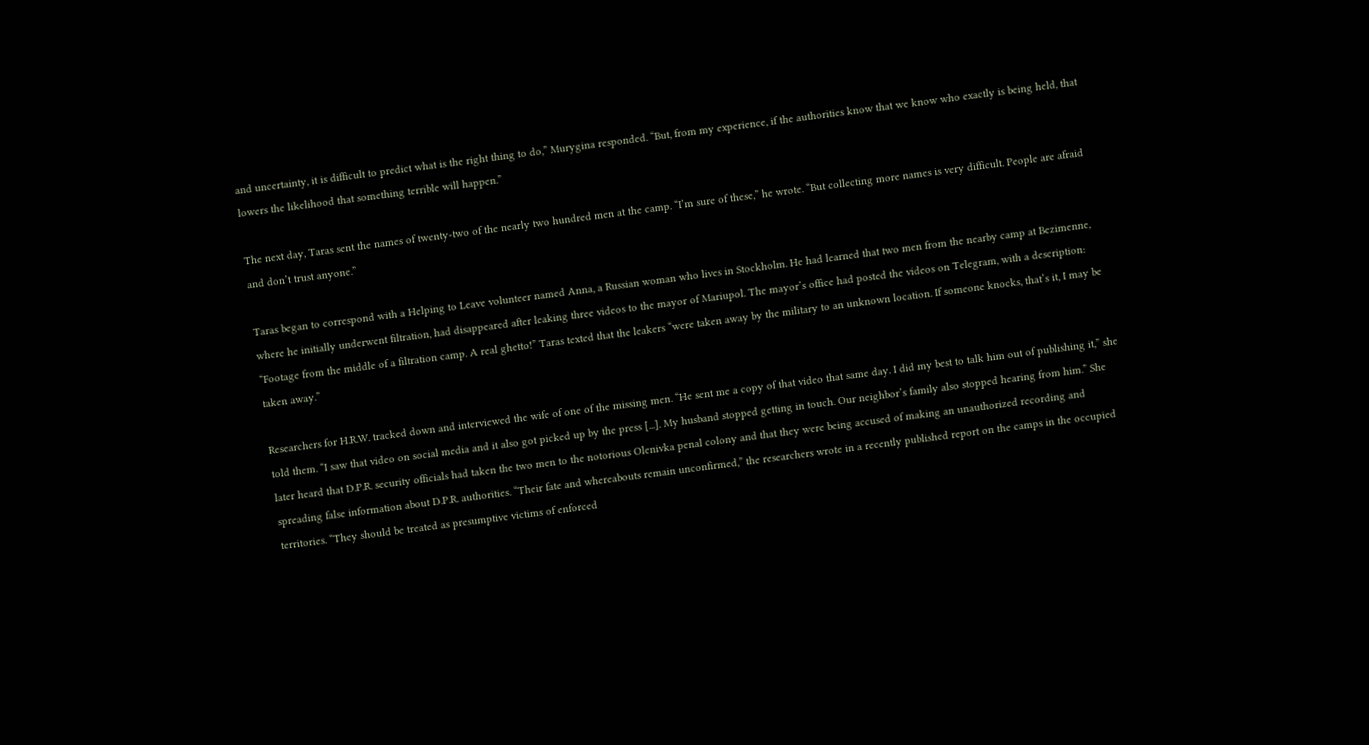and uncertainty, it is difficult to predict what is the right thing to do,” Murygina responded. “But, from my experience, if the authorities know that we know who exactly is being held, that lowers the likelihood that something terrible will happen.”

The next day, Taras sent the names of twenty-two of the nearly two hundred men at the camp. “I’m sure of these,” he wrote. “But collecting more names is very difficult. People are afraid and don’t trust anyone.”

Taras began to correspond with a Helping to Leave volunteer named Anna, a Russian woman who lives in Stockholm. He had learned that two men from the nearby camp at Bezimenne, where he initially underwent filtration, had disappeared after leaking three videos to the mayor of Mariupol. The mayor’s office had posted the videos on Telegram, with a description: “Footage from the middle of a filtration camp. A real ghetto!” Taras texted that the leakers “were taken away by the military to an unknown location. If someone knocks, that’s it, I may be taken away.”

Researchers for H.R.W. tracked down and interviewed the wife of one of the missing men. “He sent me a copy of that video that same day. I did my best to talk him out of publishing it,” she told them. “I saw that video on social media and it also got picked up by the press [...]. My husband stopped getting in touch. Our neighbor’s family also stopped hearing from him.” She later heard that D.P.R. security officials had taken the two men to the notorious Olenivka penal colony and that they were being accused of making an unauthorized recording and spreading false information about D.P.R. authorities. “Their fate and whereabouts remain unconfirmed,” the researchers wrote in a recently published report on the camps in the occupied territories. “They should be treated as presumptive victims of enforced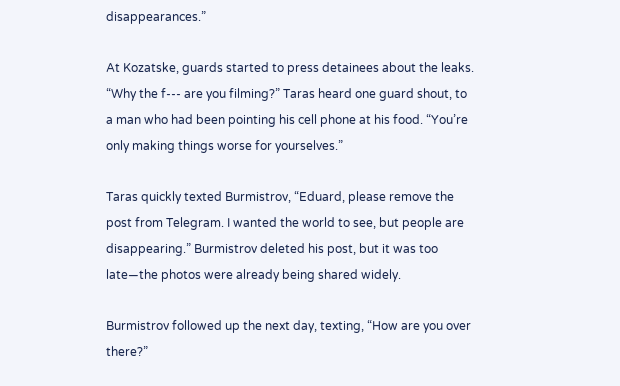disappearances.”

At Kozatske, guards started to press detainees about the leaks. “Why the f--- are you filming?” Taras heard one guard shout, to a man who had been pointing his cell phone at his food. “You’re only making things worse for yourselves.”

Taras quickly texted Burmistrov, “Eduard, please remove the post from Telegram. I wanted the world to see, but people are disappearing.” Burmistrov deleted his post, but it was too late—the photos were already being shared widely.

Burmistrov followed up the next day, texting, “How are you over there?”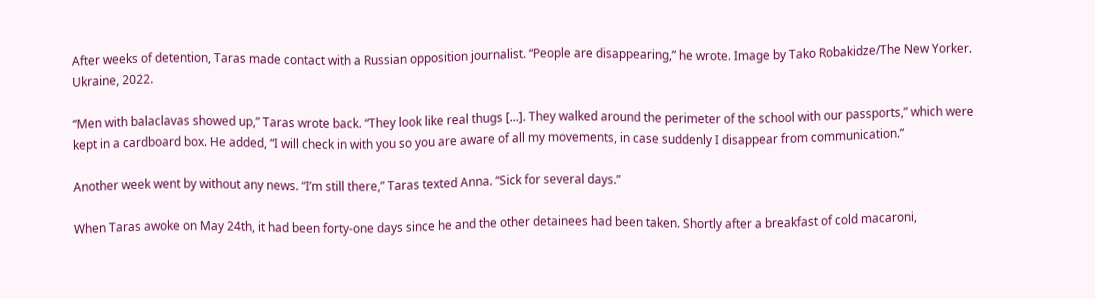After weeks of detention, Taras made contact with a Russian opposition journalist. “People are disappearing,” he wrote. Image by Tako Robakidze/The New Yorker. Ukraine, 2022.

“Men with balaclavas showed up,” Taras wrote back. “They look like real thugs [...]. They walked around the perimeter of the school with our passports,” which were kept in a cardboard box. He added, “I will check in with you so you are aware of all my movements, in case suddenly I disappear from communication.”

Another week went by without any news. “I’m still there,” Taras texted Anna. “Sick for several days.”

When Taras awoke on May 24th, it had been forty-one days since he and the other detainees had been taken. Shortly after a breakfast of cold macaroni,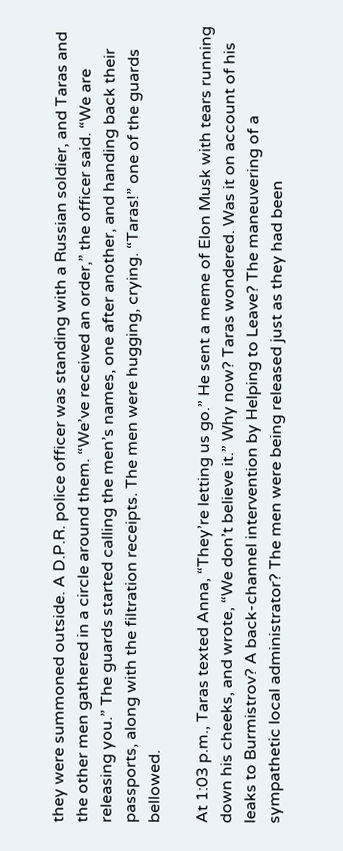they were summoned outside. A D.P.R. police officer was standing with a Russian soldier, and Taras and the other men gathered in a circle around them. “We’ve received an order,” the officer said. “We are releasing you.” The guards started calling the men’s names, one after another, and handing back their passports, along with the filtration receipts. The men were hugging, crying. “Taras!” one of the guards bellowed.

At 1:03 p.m., Taras texted Anna, “They’re letting us go.” He sent a meme of Elon Musk with tears running down his cheeks, and wrote, “We don’t believe it.” Why now? Taras wondered. Was it on account of his leaks to Burmistrov? A back-channel intervention by Helping to Leave? The maneuvering of a sympathetic local administrator? The men were being released just as they had been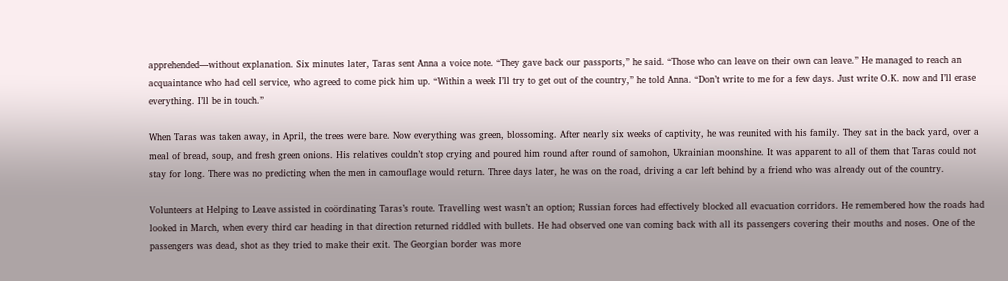apprehended—without explanation. Six minutes later, Taras sent Anna a voice note. “They gave back our passports,” he said. “Those who can leave on their own can leave.” He managed to reach an acquaintance who had cell service, who agreed to come pick him up. “Within a week I’ll try to get out of the country,” he told Anna. “Don’t write to me for a few days. Just write O.K. now and I’ll erase everything. I’ll be in touch.”

When Taras was taken away, in April, the trees were bare. Now everything was green, blossoming. After nearly six weeks of captivity, he was reunited with his family. They sat in the back yard, over a meal of bread, soup, and fresh green onions. His relatives couldn’t stop crying and poured him round after round of samohon, Ukrainian moonshine. It was apparent to all of them that Taras could not stay for long. There was no predicting when the men in camouflage would return. Three days later, he was on the road, driving a car left behind by a friend who was already out of the country.

Volunteers at Helping to Leave assisted in coördinating Taras’s route. Travelling west wasn’t an option; Russian forces had effectively blocked all evacuation corridors. He remembered how the roads had looked in March, when every third car heading in that direction returned riddled with bullets. He had observed one van coming back with all its passengers covering their mouths and noses. One of the passengers was dead, shot as they tried to make their exit. The Georgian border was more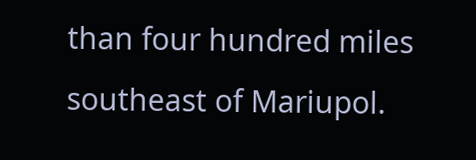than four hundred miles southeast of Mariupol.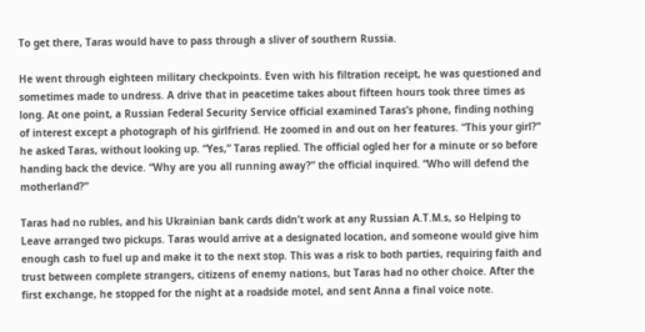To get there, Taras would have to pass through a sliver of southern Russia.

He went through eighteen military checkpoints. Even with his filtration receipt, he was questioned and sometimes made to undress. A drive that in peacetime takes about fifteen hours took three times as long. At one point, a Russian Federal Security Service official examined Taras’s phone, finding nothing of interest except a photograph of his girlfriend. He zoomed in and out on her features. “This your girl?” he asked Taras, without looking up. “Yes,” Taras replied. The official ogled her for a minute or so before handing back the device. “Why are you all running away?” the official inquired. “Who will defend the motherland?”

Taras had no rubles, and his Ukrainian bank cards didn’t work at any Russian A.T.M.s, so Helping to Leave arranged two pickups. Taras would arrive at a designated location, and someone would give him enough cash to fuel up and make it to the next stop. This was a risk to both parties, requiring faith and trust between complete strangers, citizens of enemy nations, but Taras had no other choice. After the first exchange, he stopped for the night at a roadside motel, and sent Anna a final voice note.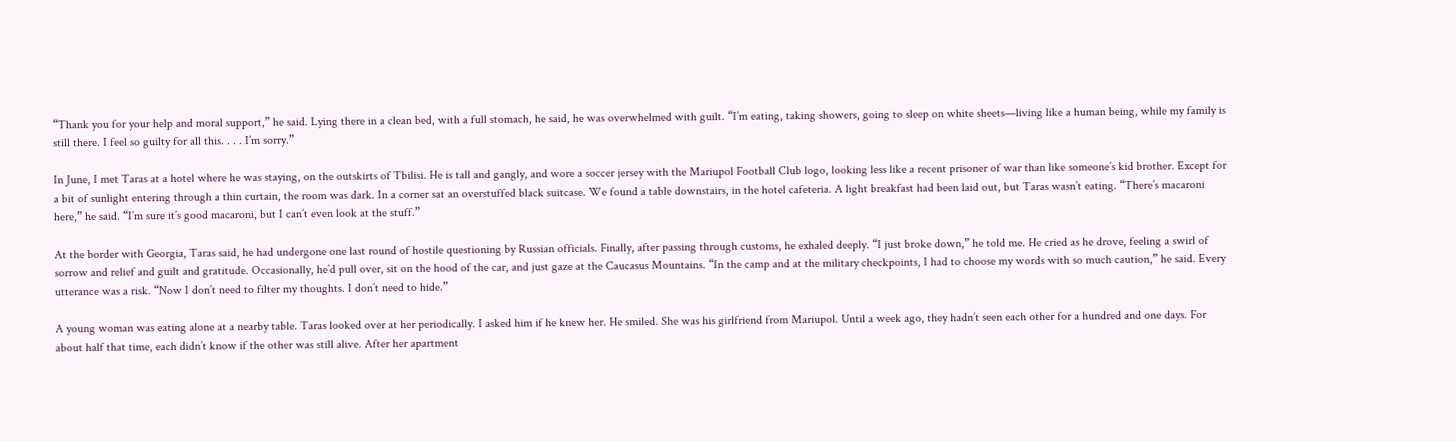“Thank you for your help and moral support,” he said. Lying there in a clean bed, with a full stomach, he said, he was overwhelmed with guilt. “I’m eating, taking showers, going to sleep on white sheets—living like a human being, while my family is still there. I feel so guilty for all this. . . . I’m sorry.”

In June, I met Taras at a hotel where he was staying, on the outskirts of Tbilisi. He is tall and gangly, and wore a soccer jersey with the Mariupol Football Club logo, looking less like a recent prisoner of war than like someone’s kid brother. Except for a bit of sunlight entering through a thin curtain, the room was dark. In a corner sat an overstuffed black suitcase. We found a table downstairs, in the hotel cafeteria. A light breakfast had been laid out, but Taras wasn’t eating. “There’s macaroni here,” he said. “I’m sure it’s good macaroni, but I can’t even look at the stuff.”

At the border with Georgia, Taras said, he had undergone one last round of hostile questioning by Russian officials. Finally, after passing through customs, he exhaled deeply. “I just broke down,” he told me. He cried as he drove, feeling a swirl of sorrow and relief and guilt and gratitude. Occasionally, he’d pull over, sit on the hood of the car, and just gaze at the Caucasus Mountains. “In the camp and at the military checkpoints, I had to choose my words with so much caution,” he said. Every utterance was a risk. “Now I don’t need to filter my thoughts. I don’t need to hide.”

A young woman was eating alone at a nearby table. Taras looked over at her periodically. I asked him if he knew her. He smiled. She was his girlfriend from Mariupol. Until a week ago, they hadn’t seen each other for a hundred and one days. For about half that time, each didn’t know if the other was still alive. After her apartment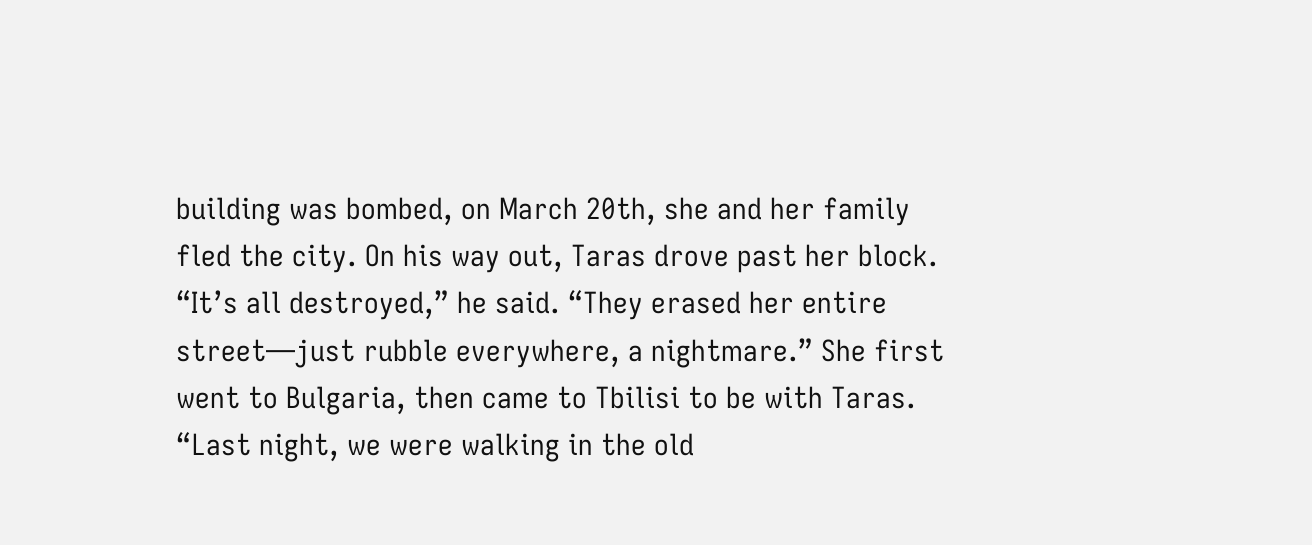building was bombed, on March 20th, she and her family fled the city. On his way out, Taras drove past her block. “It’s all destroyed,” he said. “They erased her entire street—just rubble everywhere, a nightmare.” She first went to Bulgaria, then came to Tbilisi to be with Taras. “Last night, we were walking in the old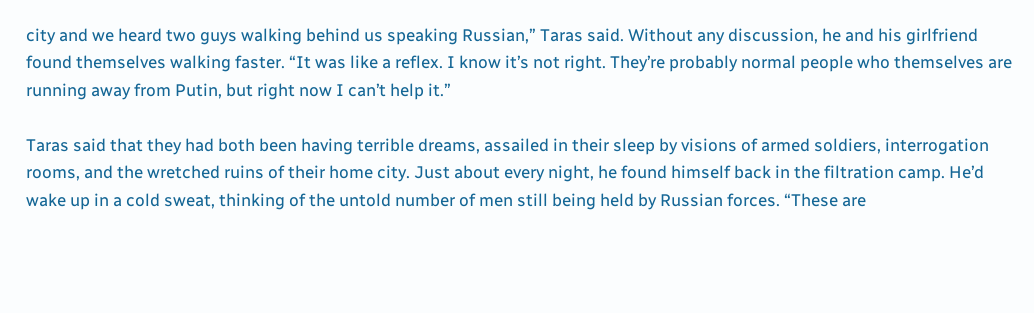city and we heard two guys walking behind us speaking Russian,” Taras said. Without any discussion, he and his girlfriend found themselves walking faster. “It was like a reflex. I know it’s not right. They’re probably normal people who themselves are running away from Putin, but right now I can’t help it.”

Taras said that they had both been having terrible dreams, assailed in their sleep by visions of armed soldiers, interrogation rooms, and the wretched ruins of their home city. Just about every night, he found himself back in the filtration camp. He’d wake up in a cold sweat, thinking of the untold number of men still being held by Russian forces. “These are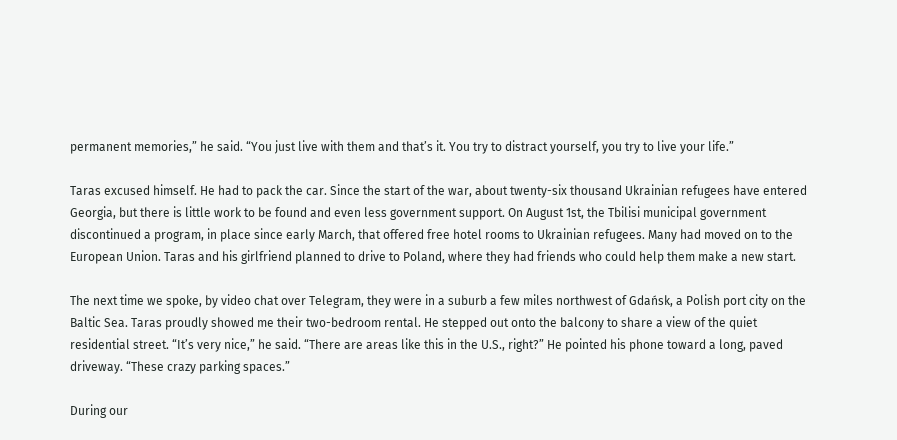permanent memories,” he said. “You just live with them and that’s it. You try to distract yourself, you try to live your life.”

Taras excused himself. He had to pack the car. Since the start of the war, about twenty-six thousand Ukrainian refugees have entered Georgia, but there is little work to be found and even less government support. On August 1st, the Tbilisi municipal government discontinued a program, in place since early March, that offered free hotel rooms to Ukrainian refugees. Many had moved on to the European Union. Taras and his girlfriend planned to drive to Poland, where they had friends who could help them make a new start.

The next time we spoke, by video chat over Telegram, they were in a suburb a few miles northwest of Gdańsk, a Polish port city on the Baltic Sea. Taras proudly showed me their two-bedroom rental. He stepped out onto the balcony to share a view of the quiet residential street. “It’s very nice,” he said. “There are areas like this in the U.S., right?” He pointed his phone toward a long, paved driveway. “These crazy parking spaces.”

During our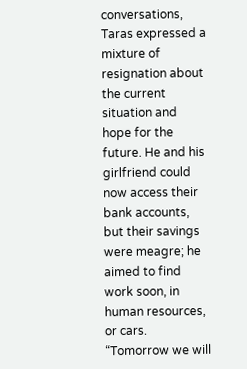conversations, Taras expressed a mixture of resignation about the current situation and hope for the future. He and his girlfriend could now access their bank accounts, but their savings were meagre; he aimed to find work soon, in human resources, or cars. “Tomorrow we will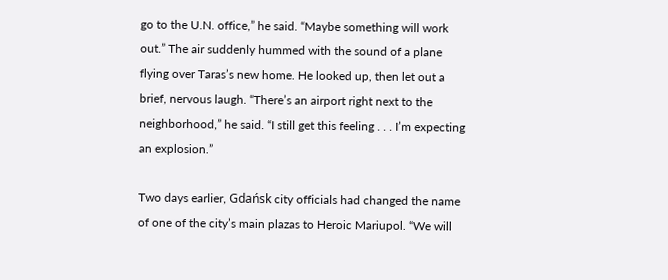go to the U.N. office,” he said. “Maybe something will work out.” The air suddenly hummed with the sound of a plane flying over Taras’s new home. He looked up, then let out a brief, nervous laugh. “There’s an airport right next to the neighborhood,” he said. “I still get this feeling . . . I’m expecting an explosion.”

Two days earlier, Gdańsk city officials had changed the name of one of the city’s main plazas to Heroic Mariupol. “We will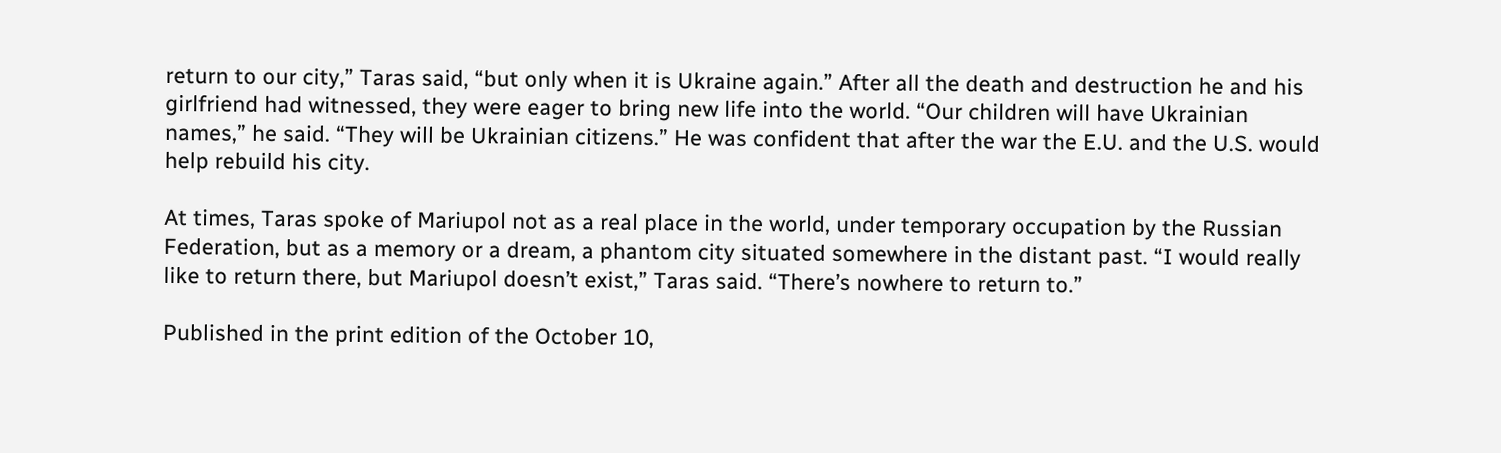return to our city,” Taras said, “but only when it is Ukraine again.” After all the death and destruction he and his girlfriend had witnessed, they were eager to bring new life into the world. “Our children will have Ukrainian names,” he said. “They will be Ukrainian citizens.” He was confident that after the war the E.U. and the U.S. would help rebuild his city.

At times, Taras spoke of Mariupol not as a real place in the world, under temporary occupation by the Russian Federation, but as a memory or a dream, a phantom city situated somewhere in the distant past. “I would really like to return there, but Mariupol doesn’t exist,” Taras said. “There’s nowhere to return to.”

Published in the print edition of the October 10,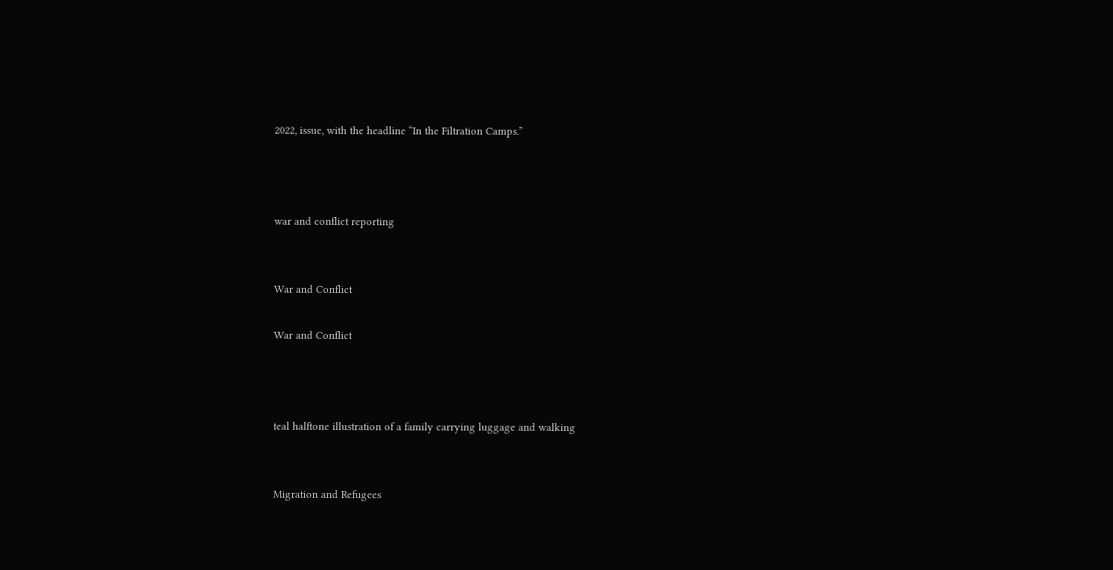2022, issue, with the headline “In the Filtration Camps.”



war and conflict reporting


War and Conflict

War and Conflict



teal halftone illustration of a family carrying luggage and walking


Migration and Refugees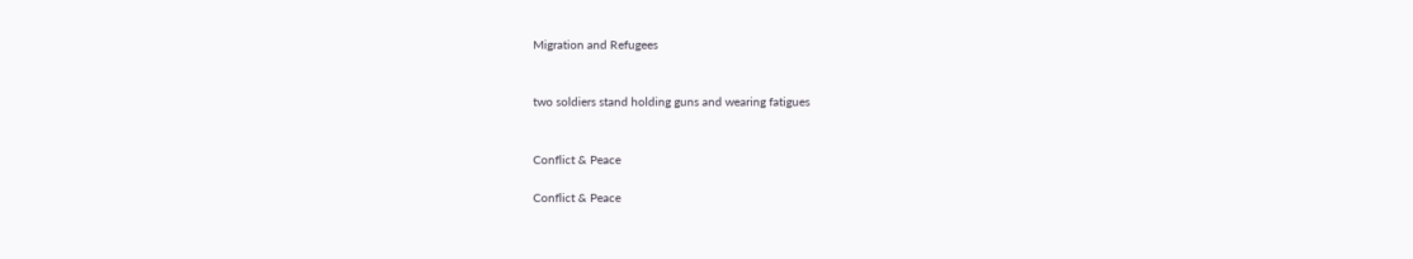Migration and Refugees


two soldiers stand holding guns and wearing fatigues


Conflict & Peace

Conflict & Peace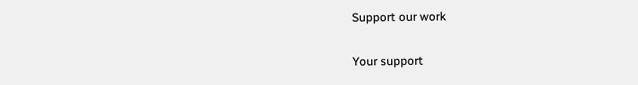Support our work

Your support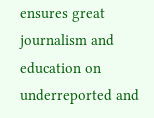ensures great journalism and education on underreported and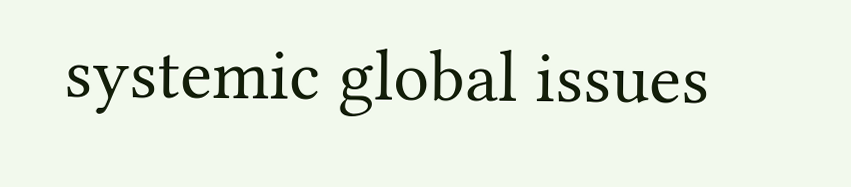systemic global issues